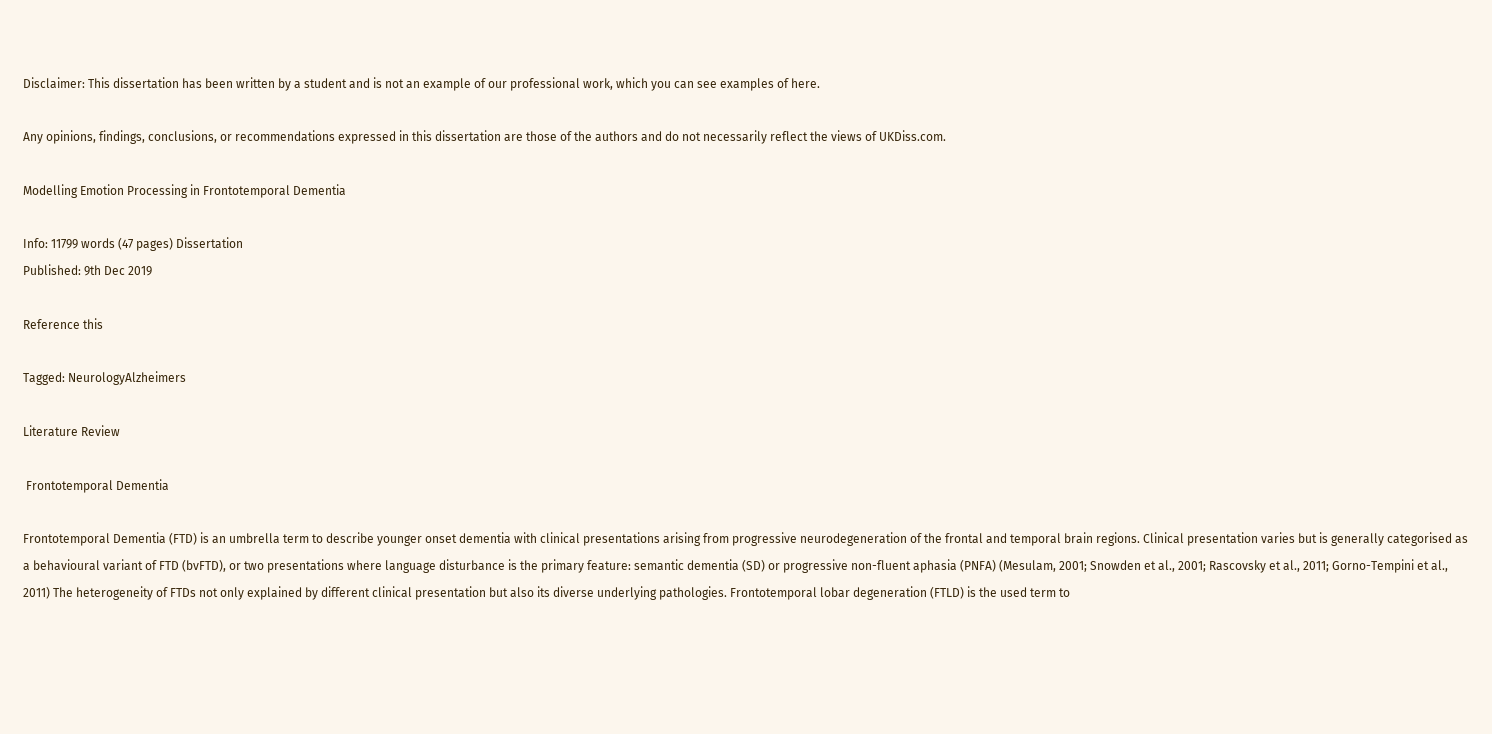Disclaimer: This dissertation has been written by a student and is not an example of our professional work, which you can see examples of here.

Any opinions, findings, conclusions, or recommendations expressed in this dissertation are those of the authors and do not necessarily reflect the views of UKDiss.com.

Modelling Emotion Processing in Frontotemporal Dementia

Info: 11799 words (47 pages) Dissertation
Published: 9th Dec 2019

Reference this

Tagged: NeurologyAlzheimers

Literature Review

 Frontotemporal Dementia

Frontotemporal Dementia (FTD) is an umbrella term to describe younger onset dementia with clinical presentations arising from progressive neurodegeneration of the frontal and temporal brain regions. Clinical presentation varies but is generally categorised as a behavioural variant of FTD (bvFTD), or two presentations where language disturbance is the primary feature: semantic dementia (SD) or progressive non-fluent aphasia (PNFA) (Mesulam, 2001; Snowden et al., 2001; Rascovsky et al., 2011; Gorno-Tempini et al., 2011) The heterogeneity of FTDs not only explained by different clinical presentation but also its diverse underlying pathologies. Frontotemporal lobar degeneration (FTLD) is the used term to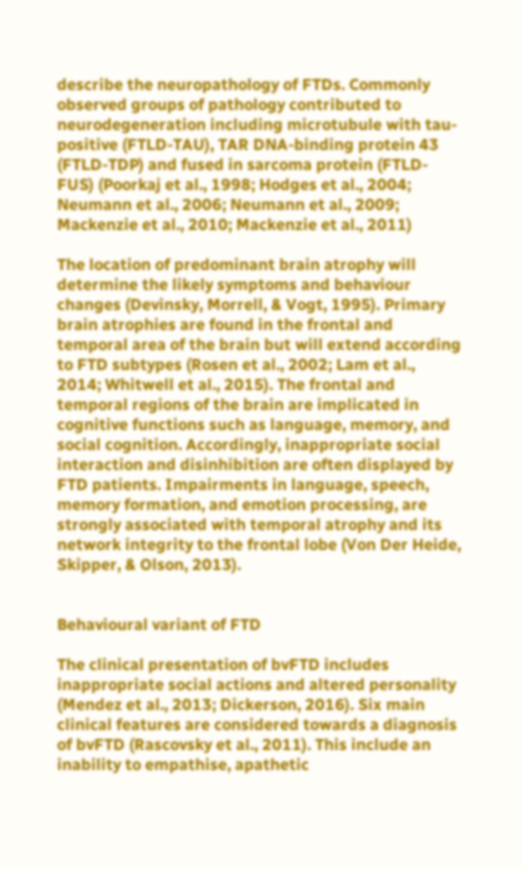describe the neuropathology of FTDs. Commonly observed groups of pathology contributed to neurodegeneration including microtubule with tau-positive (FTLD-TAU), TAR DNA-binding protein 43 (FTLD-TDP) and fused in sarcoma protein (FTLD-FUS) (Poorkaj et al., 1998; Hodges et al., 2004; Neumann et al., 2006; Neumann et al., 2009; Mackenzie et al., 2010; Mackenzie et al., 2011)

The location of predominant brain atrophy will determine the likely symptoms and behaviour changes (Devinsky, Morrell, & Vogt, 1995). Primary brain atrophies are found in the frontal and temporal area of the brain but will extend according to FTD subtypes (Rosen et al., 2002; Lam et al., 2014; Whitwell et al., 2015). The frontal and temporal regions of the brain are implicated in cognitive functions such as language, memory, and social cognition. Accordingly, inappropriate social interaction and disinhibition are often displayed by FTD patients. Impairments in language, speech, memory formation, and emotion processing, are strongly associated with temporal atrophy and its network integrity to the frontal lobe (Von Der Heide, Skipper, & Olson, 2013).


Behavioural variant of FTD

The clinical presentation of bvFTD includes inappropriate social actions and altered personality (Mendez et al., 2013; Dickerson, 2016). Six main clinical features are considered towards a diagnosis of bvFTD (Rascovsky et al., 2011). This include an inability to empathise, apathetic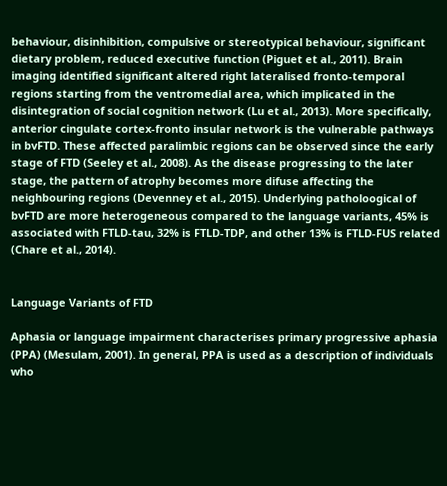behaviour, disinhibition, compulsive or stereotypical behaviour, significant dietary problem, reduced executive function (Piguet et al., 2011). Brain imaging identified significant altered right lateralised fronto-temporal regions starting from the ventromedial area, which implicated in the disintegration of social cognition network (Lu et al., 2013). More specifically, anterior cingulate cortex-fronto insular network is the vulnerable pathways in bvFTD. These affected paralimbic regions can be observed since the early stage of FTD (Seeley et al., 2008). As the disease progressing to the later stage, the pattern of atrophy becomes more difuse affecting the neighbouring regions (Devenney et al., 2015). Underlying patholoogical of bvFTD are more heterogeneous compared to the language variants, 45% is associated with FTLD-tau, 32% is FTLD-TDP, and other 13% is FTLD-FUS related (Chare et al., 2014).


Language Variants of FTD

Aphasia or language impairment characterises primary progressive aphasia (PPA) (Mesulam, 2001). In general, PPA is used as a description of individuals who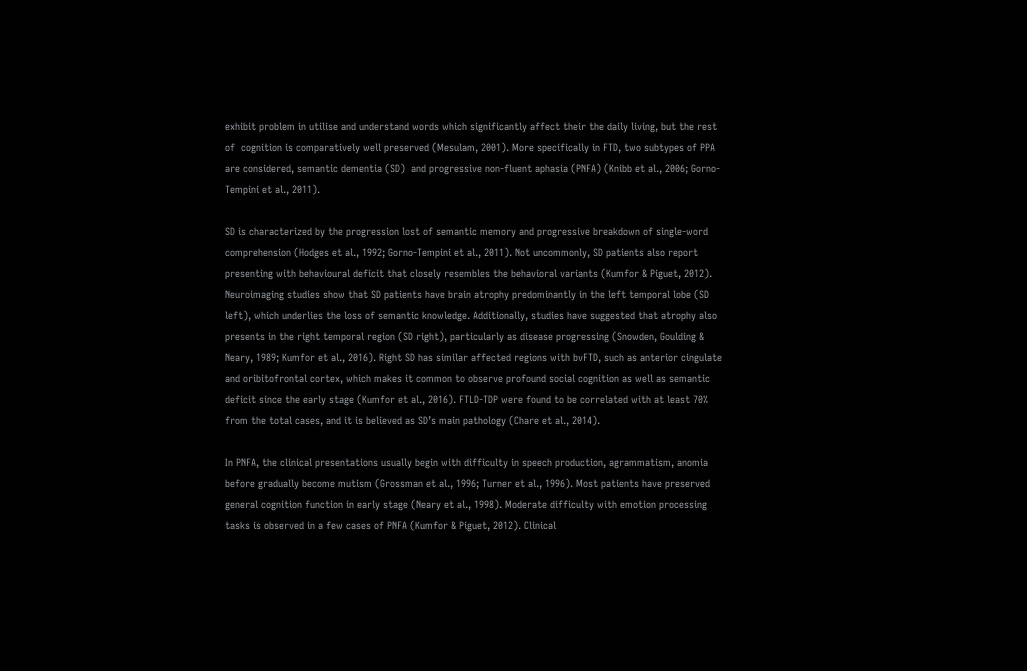exhibit problem in utilise and understand words which significantly affect their the daily living, but the rest of  cognition is comparatively well preserved (Mesulam, 2001). More specifically in FTD, two subtypes of PPA are considered, semantic dementia (SD)  and progressive non-fluent aphasia (PNFA) (Knibb et al., 2006; Gorno-Tempini et al., 2011).

SD is characterized by the progression lost of semantic memory and progressive breakdown of single-word comprehension (Hodges et al., 1992; Gorno-Tempini et al., 2011). Not uncommonly, SD patients also report  presenting with behavioural deficit that closely resembles the behavioral variants (Kumfor & Piguet, 2012).  Neuroimaging studies show that SD patients have brain atrophy predominantly in the left temporal lobe (SD left), which underlies the loss of semantic knowledge. Additionally, studies have suggested that atrophy also presents in the right temporal region (SD right), particularly as disease progressing (Snowden, Goulding & Neary, 1989; Kumfor et al., 2016). Right SD has similar affected regions with bvFTD, such as anterior cingulate and oribitofrontal cortex, which makes it common to observe profound social cognition as well as semantic deficit since the early stage (Kumfor et al., 2016). FTLD-TDP were found to be correlated with at least 70% from the total cases, and it is believed as SD’s main pathology (Chare et al., 2014).

In PNFA, the clinical presentations usually begin with difficulty in speech production, agrammatism, anomia before gradually become mutism (Grossman et al., 1996; Turner et al., 1996). Most patients have preserved general cognition function in early stage (Neary et al., 1998). Moderate difficulty with emotion processing tasks is observed in a few cases of PNFA (Kumfor & Piguet, 2012). Clinical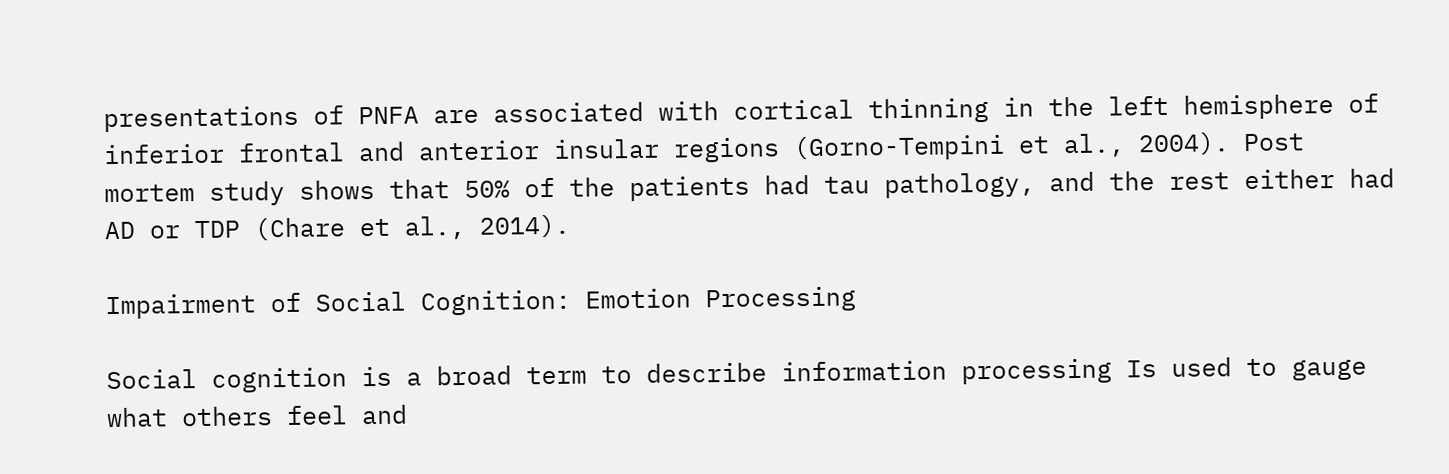presentations of PNFA are associated with cortical thinning in the left hemisphere of inferior frontal and anterior insular regions (Gorno-Tempini et al., 2004). Post mortem study shows that 50% of the patients had tau pathology, and the rest either had AD or TDP (Chare et al., 2014).

Impairment of Social Cognition: Emotion Processing

Social cognition is a broad term to describe information processing Is used to gauge what others feel and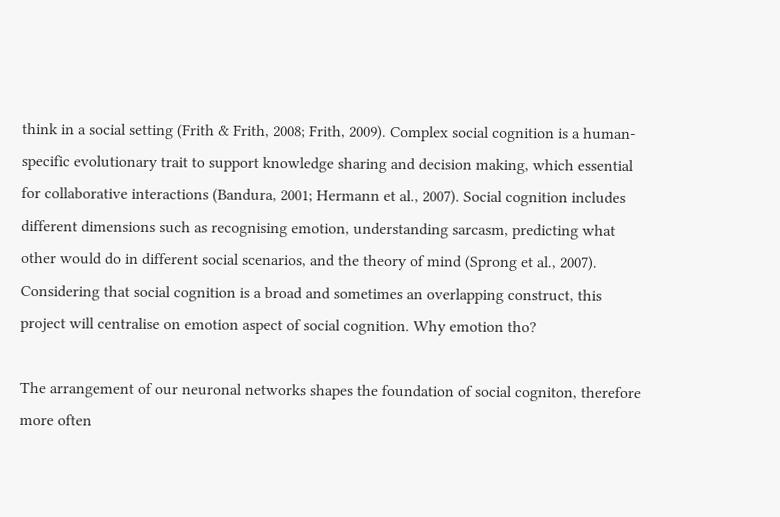think in a social setting (Frith & Frith, 2008; Frith, 2009). Complex social cognition is a human-specific evolutionary trait to support knowledge sharing and decision making, which essential for collaborative interactions (Bandura, 2001; Hermann et al., 2007). Social cognition includes different dimensions such as recognising emotion, understanding sarcasm, predicting what other would do in different social scenarios, and the theory of mind (Sprong et al., 2007). Considering that social cognition is a broad and sometimes an overlapping construct, this project will centralise on emotion aspect of social cognition. Why emotion tho?

The arrangement of our neuronal networks shapes the foundation of social cogniton, therefore more often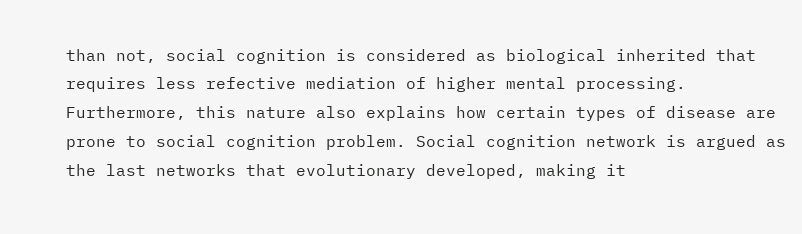than not, social cognition is considered as biological inherited that requires less refective mediation of higher mental processing. Furthermore, this nature also explains how certain types of disease are prone to social cognition problem. Social cognition network is argued as the last networks that evolutionary developed, making it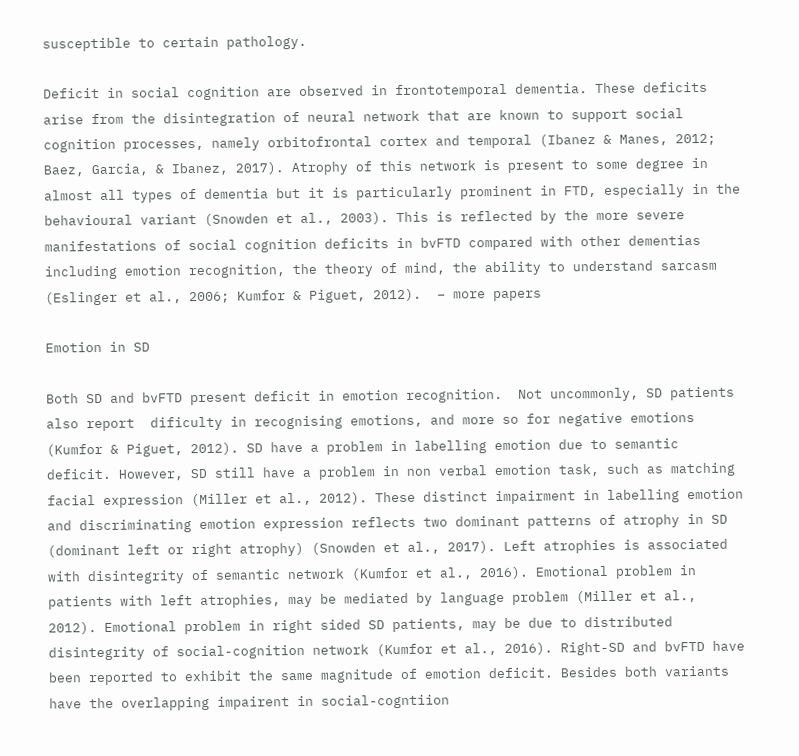susceptible to certain pathology.

Deficit in social cognition are observed in frontotemporal dementia. These deficits arise from the disintegration of neural network that are known to support social cognition processes, namely orbitofrontal cortex and temporal (Ibanez & Manes, 2012; Baez, Garcia, & Ibanez, 2017). Atrophy of this network is present to some degree in almost all types of dementia but it is particularly prominent in FTD, especially in the behavioural variant (Snowden et al., 2003). This is reflected by the more severe manifestations of social cognition deficits in bvFTD compared with other dementias including emotion recognition, the theory of mind, the ability to understand sarcasm (Eslinger et al., 2006; Kumfor & Piguet, 2012).  – more papers

Emotion in SD

Both SD and bvFTD present deficit in emotion recognition.  Not uncommonly, SD patients also report  dificulty in recognising emotions, and more so for negative emotions (Kumfor & Piguet, 2012). SD have a problem in labelling emotion due to semantic deficit. However, SD still have a problem in non verbal emotion task, such as matching facial expression (Miller et al., 2012). These distinct impairment in labelling emotion and discriminating emotion expression reflects two dominant patterns of atrophy in SD (dominant left or right atrophy) (Snowden et al., 2017). Left atrophies is associated with disintegrity of semantic network (Kumfor et al., 2016). Emotional problem in patients with left atrophies, may be mediated by language problem (Miller et al., 2012). Emotional problem in right sided SD patients, may be due to distributed disintegrity of social-cognition network (Kumfor et al., 2016). Right-SD and bvFTD have been reported to exhibit the same magnitude of emotion deficit. Besides both variants have the overlapping impairent in social-cogntiion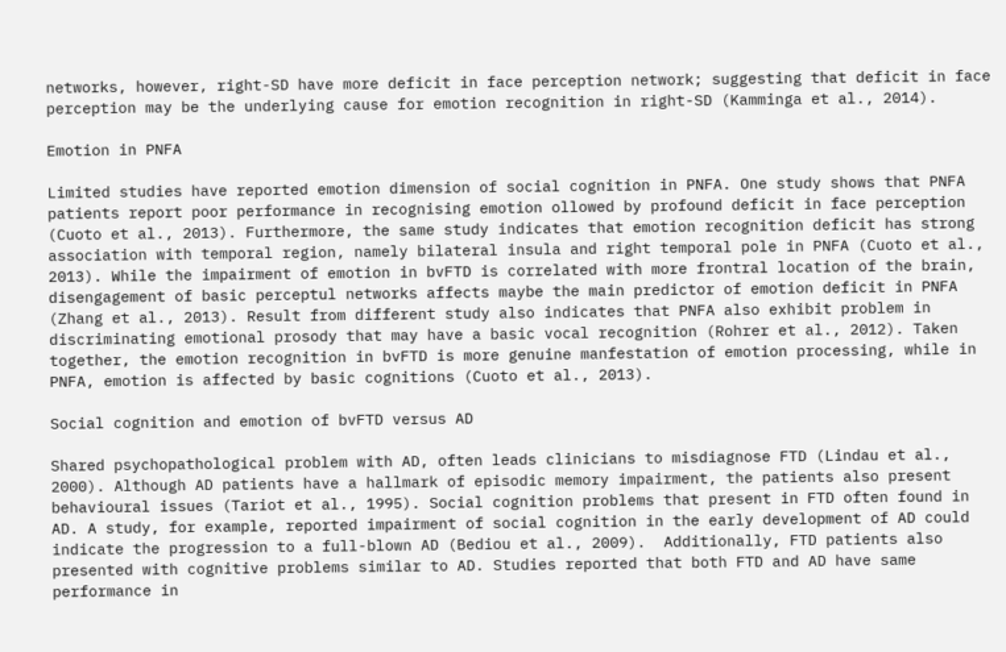networks, however, right-SD have more deficit in face perception network; suggesting that deficit in face perception may be the underlying cause for emotion recognition in right-SD (Kamminga et al., 2014).

Emotion in PNFA

Limited studies have reported emotion dimension of social cognition in PNFA. One study shows that PNFA patients report poor performance in recognising emotion ollowed by profound deficit in face perception (Cuoto et al., 2013). Furthermore, the same study indicates that emotion recognition deficit has strong association with temporal region, namely bilateral insula and right temporal pole in PNFA (Cuoto et al., 2013). While the impairment of emotion in bvFTD is correlated with more frontral location of the brain, disengagement of basic perceptul networks affects maybe the main predictor of emotion deficit in PNFA (Zhang et al., 2013). Result from different study also indicates that PNFA also exhibit problem in discriminating emotional prosody that may have a basic vocal recognition (Rohrer et al., 2012). Taken together, the emotion recognition in bvFTD is more genuine manfestation of emotion processing, while in PNFA, emotion is affected by basic cognitions (Cuoto et al., 2013).

Social cognition and emotion of bvFTD versus AD

Shared psychopathological problem with AD, often leads clinicians to misdiagnose FTD (Lindau et al., 2000). Although AD patients have a hallmark of episodic memory impairment, the patients also present behavioural issues (Tariot et al., 1995). Social cognition problems that present in FTD often found in AD. A study, for example, reported impairment of social cognition in the early development of AD could indicate the progression to a full-blown AD (Bediou et al., 2009).  Additionally, FTD patients also presented with cognitive problems similar to AD. Studies reported that both FTD and AD have same performance in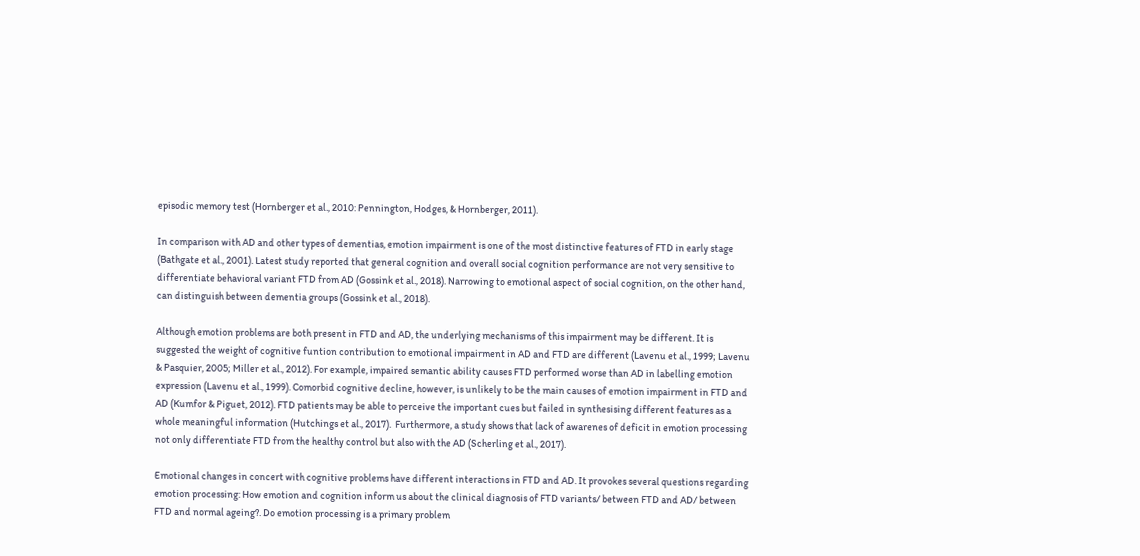episodic memory test (Hornberger et al., 2010: Pennington, Hodges, & Hornberger, 2011).

In comparison with AD and other types of dementias, emotion impairment is one of the most distinctive features of FTD in early stage (Bathgate et al., 2001). Latest study reported that general cognition and overall social cognition performance are not very sensitive to differentiate behavioral variant FTD from AD (Gossink et al., 2018). Narrowing to emotional aspect of social cognition, on the other hand, can distinguish between dementia groups (Gossink et al., 2018).

Although emotion problems are both present in FTD and AD, the underlying mechanisms of this impairment may be different. It is suggested the weight of cognitive funtion contribution to emotional impairment in AD and FTD are different (Lavenu et al., 1999; Lavenu & Pasquier, 2005; Miller et al., 2012). For example, impaired semantic ability causes FTD performed worse than AD in labelling emotion expression (Lavenu et al., 1999). Comorbid cognitive decline, however, is unlikely to be the main causes of emotion impairment in FTD and AD (Kumfor & Piguet, 2012). FTD patients may be able to perceive the important cues but failed in synthesising different features as a whole meaningful information (Hutchings et al., 2017).  Furthermore, a study shows that lack of awarenes of deficit in emotion processing not only differentiate FTD from the healthy control but also with the AD (Scherling et al., 2017).

Emotional changes in concert with cognitive problems have different interactions in FTD and AD. It provokes several questions regarding emotion processing: How emotion and cognition inform us about the clinical diagnosis of FTD variants/ between FTD and AD/ between FTD and normal ageing?. Do emotion processing is a primary problem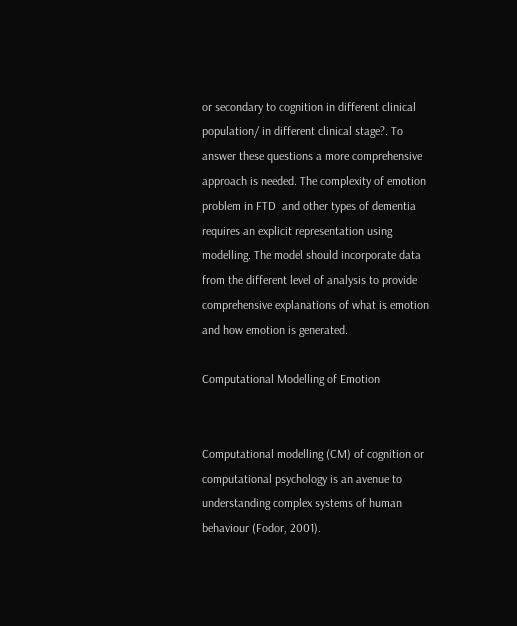or secondary to cognition in different clinical population/ in different clinical stage?. To answer these questions a more comprehensive approach is needed. The complexity of emotion problem in FTD  and other types of dementia requires an explicit representation using modelling. The model should incorporate data from the different level of analysis to provide comprehensive explanations of what is emotion and how emotion is generated.

Computational Modelling of Emotion


Computational modelling (CM) of cognition or computational psychology is an avenue to understanding complex systems of human behaviour (Fodor, 2001).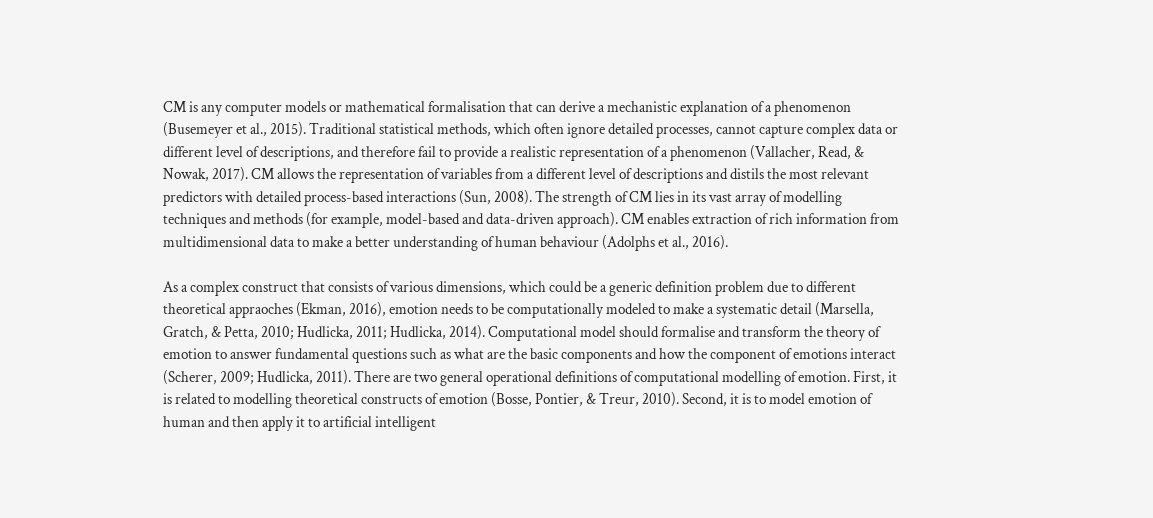CM is any computer models or mathematical formalisation that can derive a mechanistic explanation of a phenomenon (Busemeyer et al., 2015). Traditional statistical methods, which often ignore detailed processes, cannot capture complex data or different level of descriptions, and therefore fail to provide a realistic representation of a phenomenon (Vallacher, Read, & Nowak, 2017). CM allows the representation of variables from a different level of descriptions and distils the most relevant predictors with detailed process-based interactions (Sun, 2008). The strength of CM lies in its vast array of modelling techniques and methods (for example, model-based and data-driven approach). CM enables extraction of rich information from multidimensional data to make a better understanding of human behaviour (Adolphs et al., 2016).

As a complex construct that consists of various dimensions, which could be a generic definition problem due to different theoretical appraoches (Ekman, 2016), emotion needs to be computationally modeled to make a systematic detail (Marsella, Gratch, & Petta, 2010; Hudlicka, 2011; Hudlicka, 2014). Computational model should formalise and transform the theory of emotion to answer fundamental questions such as what are the basic components and how the component of emotions interact (Scherer, 2009; Hudlicka, 2011). There are two general operational definitions of computational modelling of emotion. First, it is related to modelling theoretical constructs of emotion (Bosse, Pontier, & Treur, 2010). Second, it is to model emotion of human and then apply it to artificial intelligent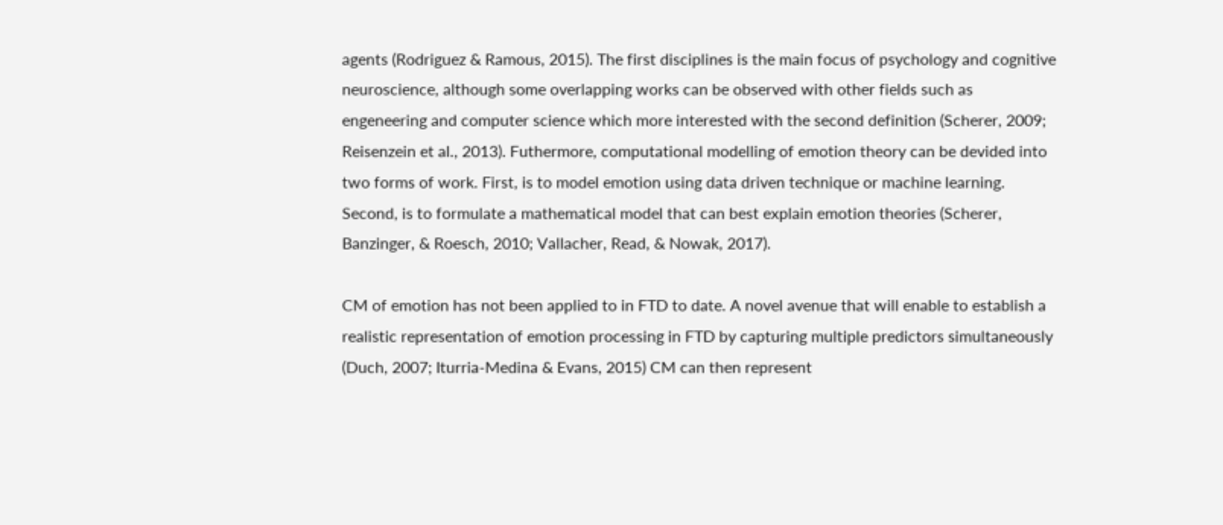agents (Rodriguez & Ramous, 2015). The first disciplines is the main focus of psychology and cognitive neuroscience, although some overlapping works can be observed with other fields such as engeneering and computer science which more interested with the second definition (Scherer, 2009; Reisenzein et al., 2013). Futhermore, computational modelling of emotion theory can be devided into two forms of work. First, is to model emotion using data driven technique or machine learning. Second, is to formulate a mathematical model that can best explain emotion theories (Scherer, Banzinger, & Roesch, 2010; Vallacher, Read, & Nowak, 2017).

CM of emotion has not been applied to in FTD to date. A novel avenue that will enable to establish a realistic representation of emotion processing in FTD by capturing multiple predictors simultaneously (Duch, 2007; Iturria-Medina & Evans, 2015) CM can then represent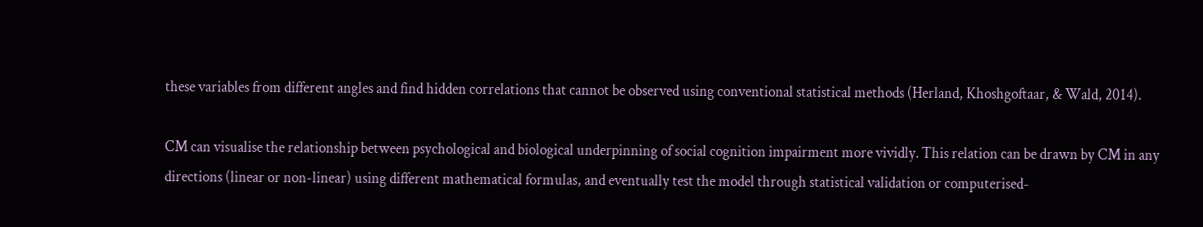these variables from different angles and find hidden correlations that cannot be observed using conventional statistical methods (Herland, Khoshgoftaar, & Wald, 2014).

CM can visualise the relationship between psychological and biological underpinning of social cognition impairment more vividly. This relation can be drawn by CM in any directions (linear or non-linear) using different mathematical formulas, and eventually test the model through statistical validation or computerised-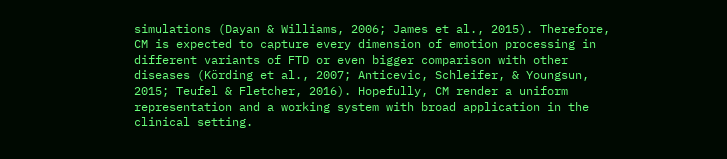simulations (Dayan & Williams, 2006; James et al., 2015). Therefore, CM is expected to capture every dimension of emotion processing in different variants of FTD or even bigger comparison with other diseases (Körding et al., 2007; Anticevic, Schleifer, & Youngsun, 2015; Teufel & Fletcher, 2016). Hopefully, CM render a uniform representation and a working system with broad application in the clinical setting.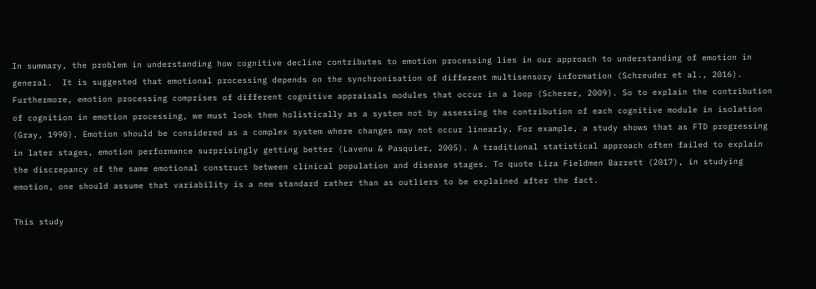In summary, the problem in understanding how cognitive decline contributes to emotion processing lies in our approach to understanding of emotion in general.  It is suggested that emotional processing depends on the synchronisation of different multisensory information (Schreuder et al., 2016). Furthermore, emotion processing comprises of different cognitive appraisals modules that occur in a loop (Scherer, 2009). So to explain the contribution of cognition in emotion processing, we must look them holistically as a system not by assessing the contribution of each cognitive module in isolation (Gray, 1990). Emotion should be considered as a complex system where changes may not occur linearly. For example, a study shows that as FTD progressing in later stages, emotion performance surprisingly getting better (Lavenu & Pasquier, 2005). A traditional statistical approach often failed to explain the discrepancy of the same emotional construct between clinical population and disease stages. To quote Liza Fieldmen Barrett (2017), in studying emotion, one should assume that variability is a new standard rather than as outliers to be explained after the fact.

This study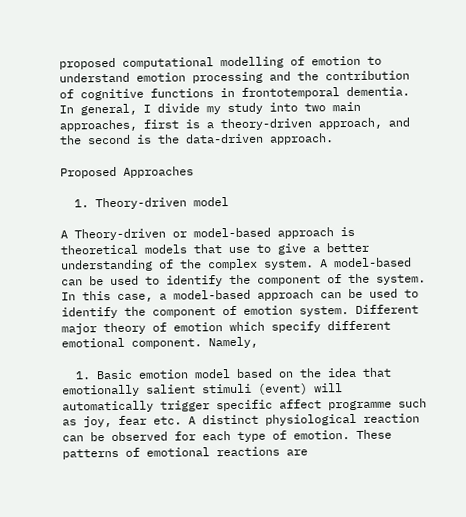proposed computational modelling of emotion to understand emotion processing and the contribution of cognitive functions in frontotemporal dementia. In general, I divide my study into two main approaches, first is a theory-driven approach, and the second is the data-driven approach.

Proposed Approaches

  1. Theory-driven model

A Theory-driven or model-based approach is theoretical models that use to give a better understanding of the complex system. A model-based can be used to identify the component of the system. In this case, a model-based approach can be used to identify the component of emotion system. Different major theory of emotion which specify different emotional component. Namely,

  1. Basic emotion model based on the idea that emotionally salient stimuli (event) will automatically trigger specific affect programme such as joy, fear etc. A distinct physiological reaction can be observed for each type of emotion. These patterns of emotional reactions are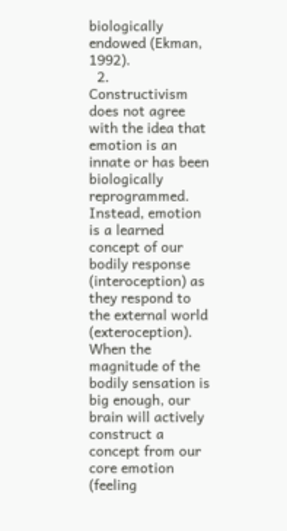biologically endowed (Ekman, 1992).
  2. Constructivism does not agree with the idea that emotion is an innate or has been biologically reprogrammed. Instead, emotion is a learned concept of our bodily response (interoception) as they respond to the external world (exteroception). When the magnitude of the bodily sensation is big enough, our brain will actively construct a concept from our core emotion (feeling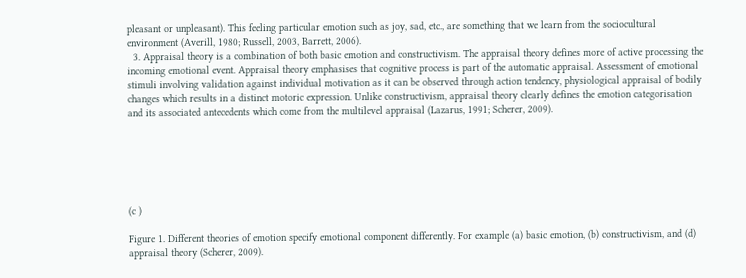pleasant or unpleasant). This feeling particular emotion such as joy, sad, etc., are something that we learn from the sociocultural environment (Averill, 1980; Russell, 2003, Barrett, 2006).
  3. Appraisal theory is a combination of both basic emotion and constructivism. The appraisal theory defines more of active processing the incoming emotional event. Appraisal theory emphasises that cognitive process is part of the automatic appraisal. Assessment of emotional stimuli involving validation against individual motivation as it can be observed through action tendency, physiological appraisal of bodily changes which results in a distinct motoric expression. Unlike constructivism, appraisal theory clearly defines the emotion categorisation and its associated antecedents which come from the multilevel appraisal (Lazarus, 1991; Scherer, 2009).






(c )

Figure 1. Different theories of emotion specify emotional component differently. For example (a) basic emotion, (b) constructivism, and (d) appraisal theory (Scherer, 2009).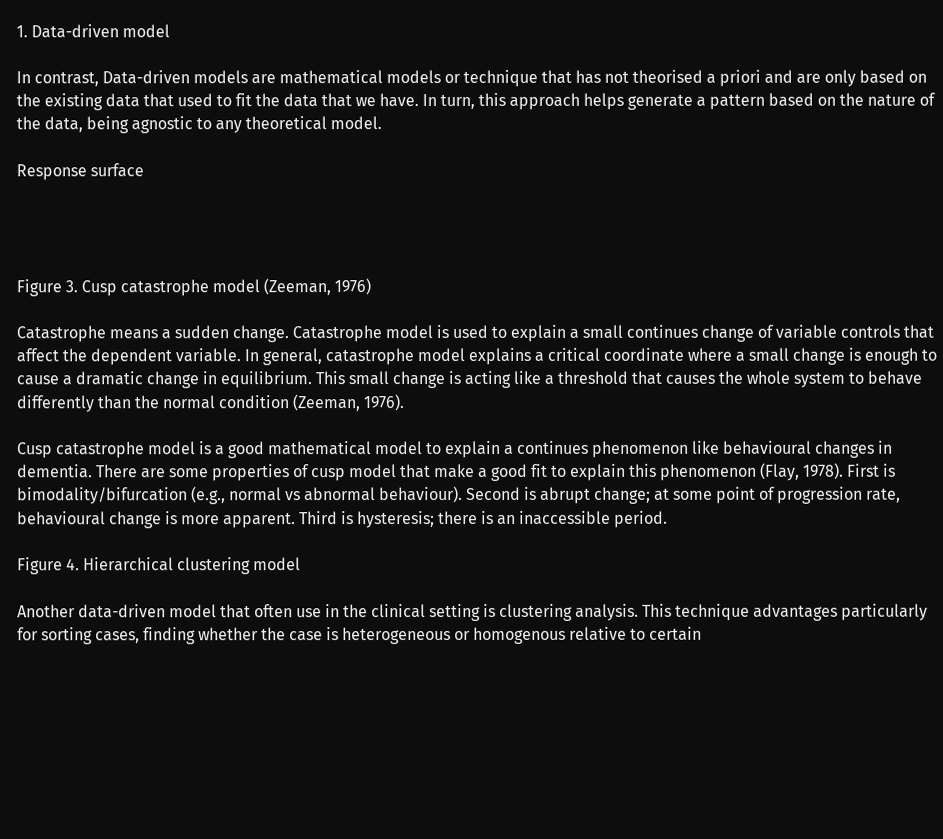1. Data-driven model

In contrast, Data-driven models are mathematical models or technique that has not theorised a priori and are only based on the existing data that used to fit the data that we have. In turn, this approach helps generate a pattern based on the nature of the data, being agnostic to any theoretical model.

Response surface




Figure 3. Cusp catastrophe model (Zeeman, 1976)

Catastrophe means a sudden change. Catastrophe model is used to explain a small continues change of variable controls that affect the dependent variable. In general, catastrophe model explains a critical coordinate where a small change is enough to cause a dramatic change in equilibrium. This small change is acting like a threshold that causes the whole system to behave differently than the normal condition (Zeeman, 1976).

Cusp catastrophe model is a good mathematical model to explain a continues phenomenon like behavioural changes in dementia. There are some properties of cusp model that make a good fit to explain this phenomenon (Flay, 1978). First is bimodality/bifurcation (e.g., normal vs abnormal behaviour). Second is abrupt change; at some point of progression rate, behavioural change is more apparent. Third is hysteresis; there is an inaccessible period.

Figure 4. Hierarchical clustering model

Another data-driven model that often use in the clinical setting is clustering analysis. This technique advantages particularly for sorting cases, finding whether the case is heterogeneous or homogenous relative to certain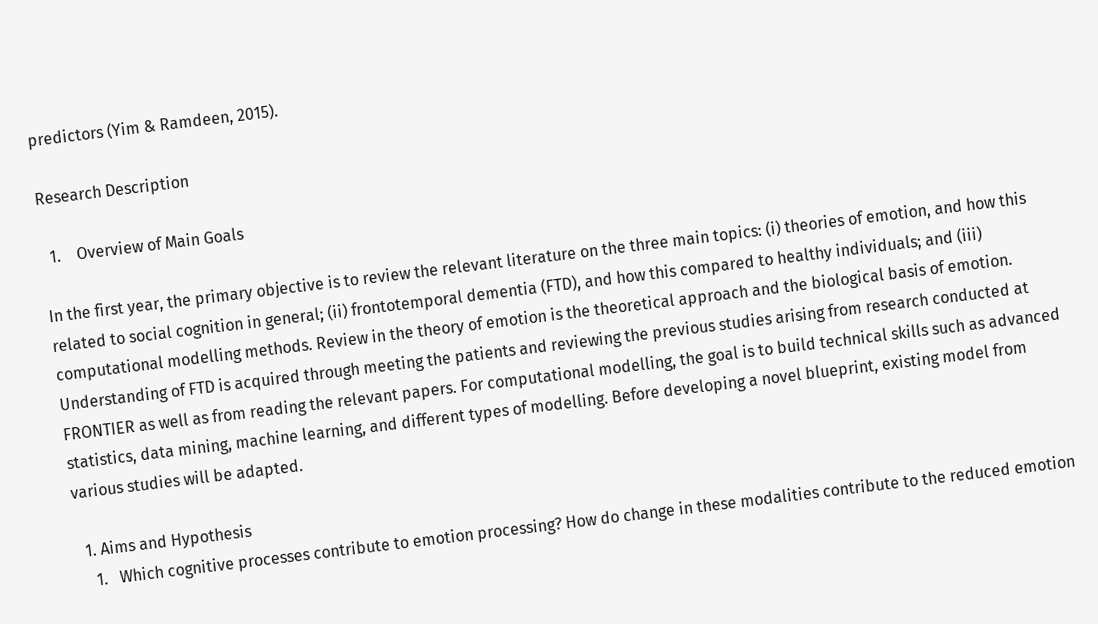predictors (Yim & Ramdeen, 2015).

Research Description

  1.    Overview of Main Goals

In the first year, the primary objective is to review the relevant literature on the three main topics: (i) theories of emotion, and how this related to social cognition in general; (ii) frontotemporal dementia (FTD), and how this compared to healthy individuals; and (iii) computational modelling methods. Review in the theory of emotion is the theoretical approach and the biological basis of emotion. Understanding of FTD is acquired through meeting the patients and reviewing the previous studies arising from research conducted at FRONTIER as well as from reading the relevant papers. For computational modelling, the goal is to build technical skills such as advanced statistics, data mining, machine learning, and different types of modelling. Before developing a novel blueprint, existing model from various studies will be adapted.

  1. Aims and Hypothesis
    1.   Which cognitive processes contribute to emotion processing? How do change in these modalities contribute to the reduced emotion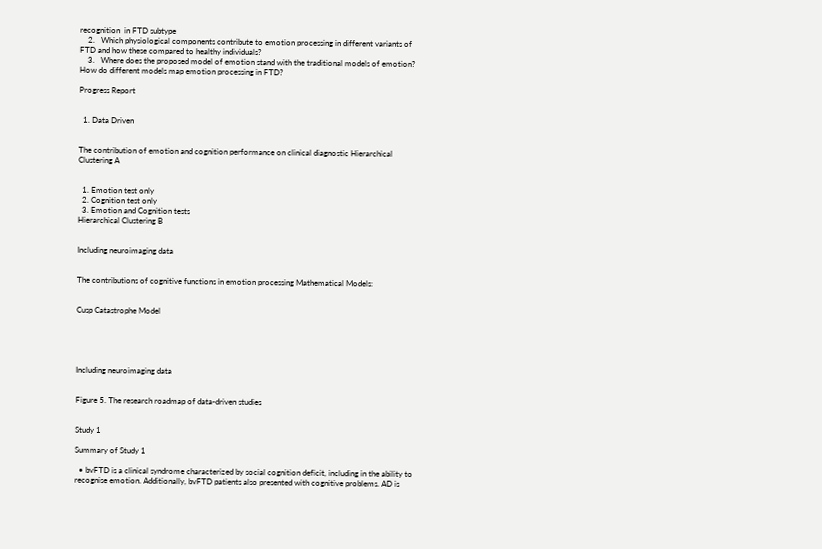recognition  in FTD subtype
    2.   Which physiological components contribute to emotion processing in different variants of FTD and how these compared to healthy individuals?
    3.   Where does the proposed model of emotion stand with the traditional models of emotion? How do different models map emotion processing in FTD?

Progress Report


  1. Data Driven


The contribution of emotion and cognition performance on clinical diagnostic Hierarchical Clustering A


  1. Emotion test only
  2. Cognition test only
  3. Emotion and Cognition tests
Hierarchical Clustering B


Including neuroimaging data


The contributions of cognitive functions in emotion processing Mathematical Models:


Cusp Catastrophe Model





Including neuroimaging data


Figure 5. The research roadmap of data-driven studies


Study 1

Summary of Study 1

  • bvFTD is a clinical syndrome characterized by social cognition deficit, including in the ability to recognise emotion. Additionally, bvFTD patients also presented with cognitive problems. AD is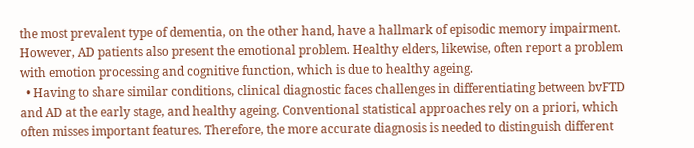the most prevalent type of dementia, on the other hand, have a hallmark of episodic memory impairment. However, AD patients also present the emotional problem. Healthy elders, likewise, often report a problem with emotion processing and cognitive function, which is due to healthy ageing.
  • Having to share similar conditions, clinical diagnostic faces challenges in differentiating between bvFTD and AD at the early stage, and healthy ageing. Conventional statistical approaches rely on a priori, which often misses important features. Therefore, the more accurate diagnosis is needed to distinguish different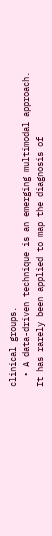clinical groups.
  • A data-driven technique is an emerging multimodal approach. It has rarely been applied to map the diagnosis of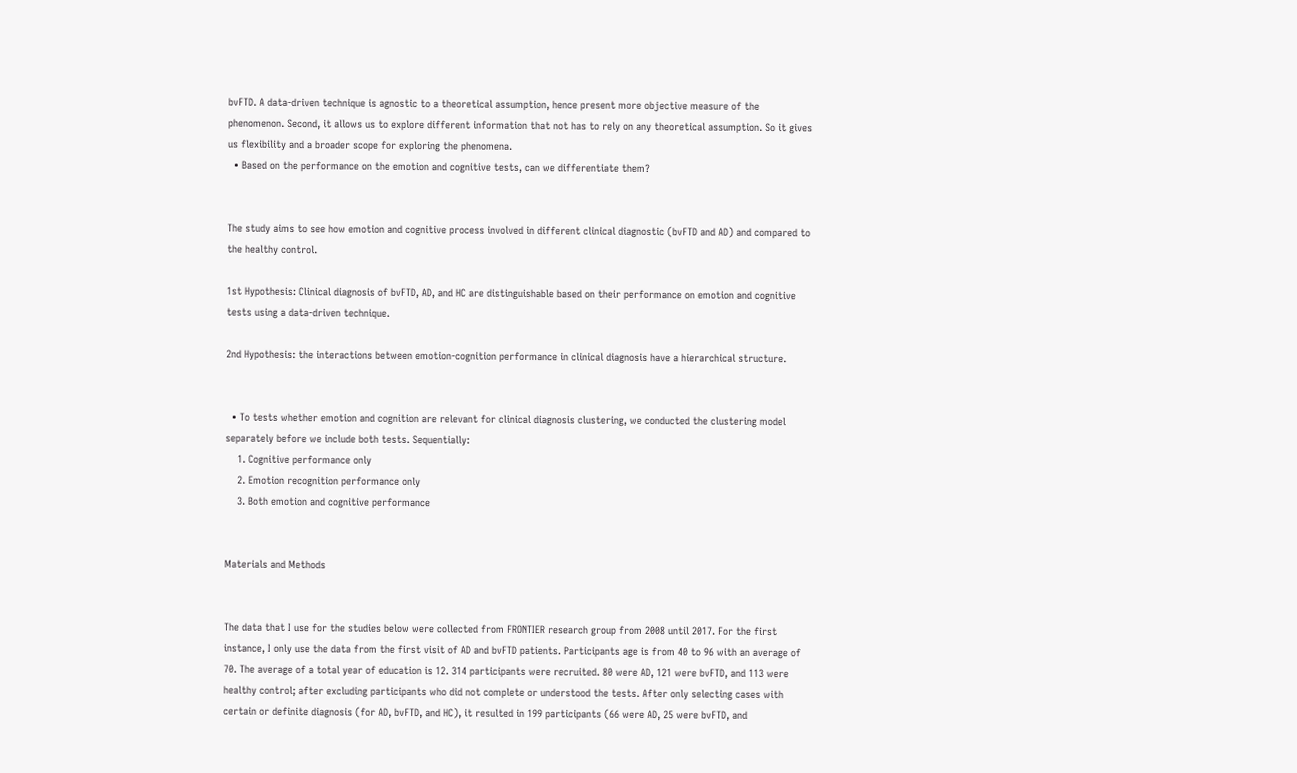bvFTD. A data-driven technique is agnostic to a theoretical assumption, hence present more objective measure of the phenomenon. Second, it allows us to explore different information that not has to rely on any theoretical assumption. So it gives us flexibility and a broader scope for exploring the phenomena.
  • Based on the performance on the emotion and cognitive tests, can we differentiate them?


The study aims to see how emotion and cognitive process involved in different clinical diagnostic (bvFTD and AD) and compared to the healthy control.

1st Hypothesis: Clinical diagnosis of bvFTD, AD, and HC are distinguishable based on their performance on emotion and cognitive tests using a data-driven technique.

2nd Hypothesis: the interactions between emotion-cognition performance in clinical diagnosis have a hierarchical structure.


  • To tests whether emotion and cognition are relevant for clinical diagnosis clustering, we conducted the clustering model separately before we include both tests. Sequentially:
    1. Cognitive performance only
    2. Emotion recognition performance only
    3. Both emotion and cognitive performance


Materials and Methods


The data that I use for the studies below were collected from FRONTIER research group from 2008 until 2017. For the first instance, I only use the data from the first visit of AD and bvFTD patients. Participants age is from 40 to 96 with an average of 70. The average of a total year of education is 12. 314 participants were recruited. 80 were AD, 121 were bvFTD, and 113 were healthy control; after excluding participants who did not complete or understood the tests. After only selecting cases with certain or definite diagnosis (for AD, bvFTD, and HC), it resulted in 199 participants (66 were AD, 25 were bvFTD, and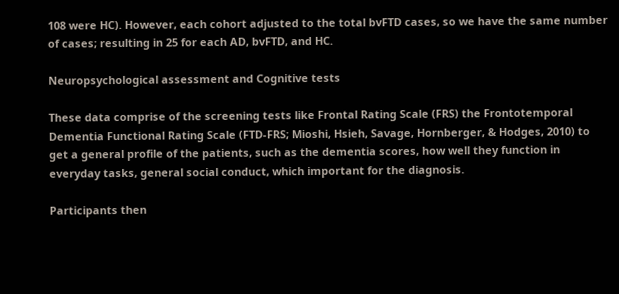108 were HC). However, each cohort adjusted to the total bvFTD cases, so we have the same number of cases; resulting in 25 for each AD, bvFTD, and HC.

Neuropsychological assessment and Cognitive tests

These data comprise of the screening tests like Frontal Rating Scale (FRS) the Frontotemporal Dementia Functional Rating Scale (FTD-FRS; Mioshi, Hsieh, Savage, Hornberger, & Hodges, 2010) to get a general profile of the patients, such as the dementia scores, how well they function in everyday tasks, general social conduct, which important for the diagnosis.

Participants then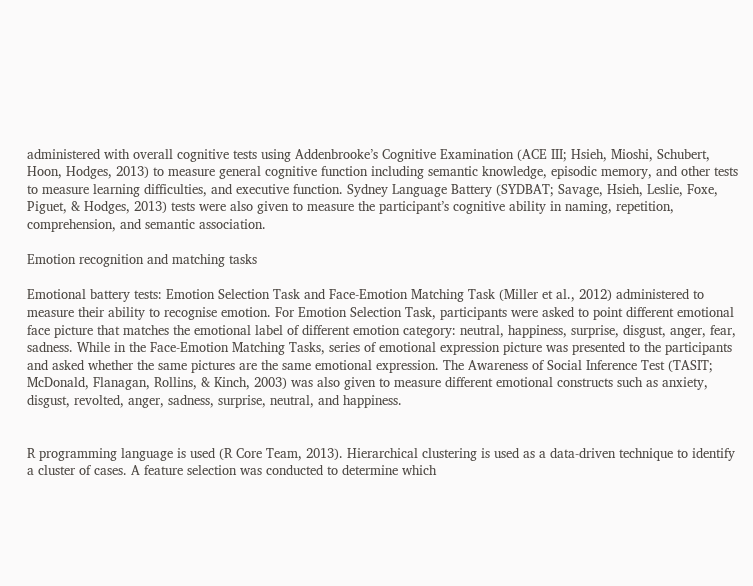administered with overall cognitive tests using Addenbrooke’s Cognitive Examination (ACE III; Hsieh, Mioshi, Schubert, Hoon, Hodges, 2013) to measure general cognitive function including semantic knowledge, episodic memory, and other tests to measure learning difficulties, and executive function. Sydney Language Battery (SYDBAT; Savage, Hsieh, Leslie, Foxe, Piguet, & Hodges, 2013) tests were also given to measure the participant’s cognitive ability in naming, repetition, comprehension, and semantic association.

Emotion recognition and matching tasks

Emotional battery tests: Emotion Selection Task and Face-Emotion Matching Task (Miller et al., 2012) administered to measure their ability to recognise emotion. For Emotion Selection Task, participants were asked to point different emotional face picture that matches the emotional label of different emotion category: neutral, happiness, surprise, disgust, anger, fear, sadness. While in the Face-Emotion Matching Tasks, series of emotional expression picture was presented to the participants and asked whether the same pictures are the same emotional expression. The Awareness of Social Inference Test (TASIT; McDonald, Flanagan, Rollins, & Kinch, 2003) was also given to measure different emotional constructs such as anxiety, disgust, revolted, anger, sadness, surprise, neutral, and happiness.


R programming language is used (R Core Team, 2013). Hierarchical clustering is used as a data-driven technique to identify a cluster of cases. A feature selection was conducted to determine which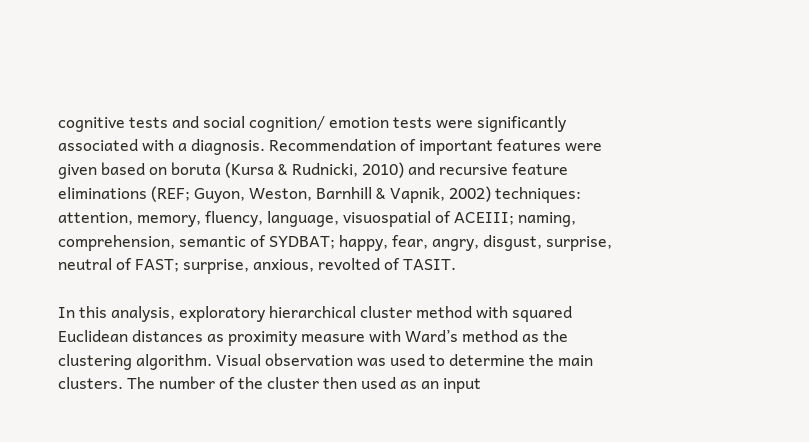cognitive tests and social cognition/ emotion tests were significantly associated with a diagnosis. Recommendation of important features were given based on boruta (Kursa & Rudnicki, 2010) and recursive feature eliminations (REF; Guyon, Weston, Barnhill & Vapnik, 2002) techniques: attention, memory, fluency, language, visuospatial of ACEIII; naming, comprehension, semantic of SYDBAT; happy, fear, angry, disgust, surprise, neutral of FAST; surprise, anxious, revolted of TASIT.

In this analysis, exploratory hierarchical cluster method with squared Euclidean distances as proximity measure with Ward’s method as the clustering algorithm. Visual observation was used to determine the main clusters. The number of the cluster then used as an input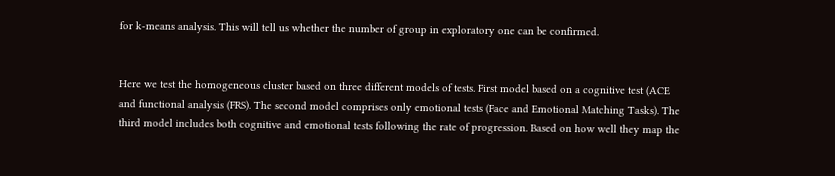for k-means analysis. This will tell us whether the number of group in exploratory one can be confirmed.


Here we test the homogeneous cluster based on three different models of tests. First model based on a cognitive test (ACE and functional analysis (FRS). The second model comprises only emotional tests (Face and Emotional Matching Tasks). The third model includes both cognitive and emotional tests following the rate of progression. Based on how well they map the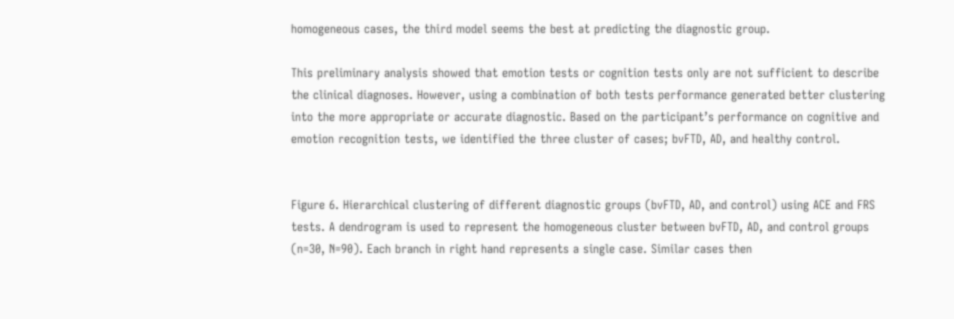homogeneous cases, the third model seems the best at predicting the diagnostic group.

This preliminary analysis showed that emotion tests or cognition tests only are not sufficient to describe the clinical diagnoses. However, using a combination of both tests performance generated better clustering into the more appropriate or accurate diagnostic. Based on the participant’s performance on cognitive and emotion recognition tests, we identified the three cluster of cases; bvFTD, AD, and healthy control.


Figure 6. Hierarchical clustering of different diagnostic groups (bvFTD, AD, and control) using ACE and FRS tests. A dendrogram is used to represent the homogeneous cluster between bvFTD, AD, and control groups (n=30, N=90). Each branch in right hand represents a single case. Similar cases then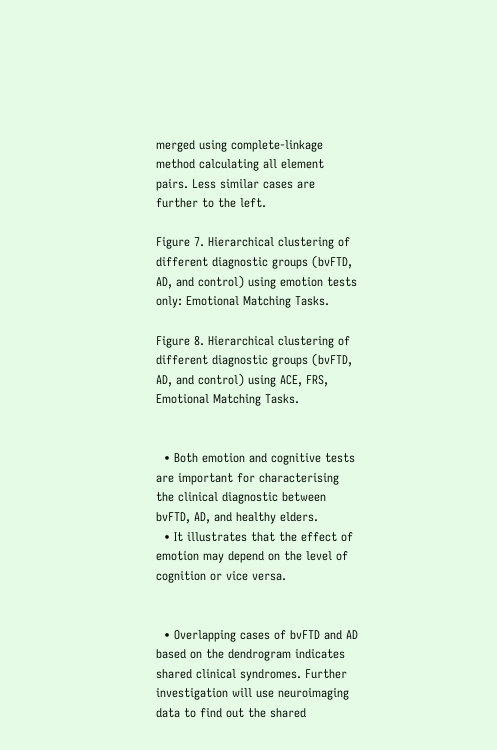merged using complete-linkage method calculating all element pairs. Less similar cases are further to the left.

Figure 7. Hierarchical clustering of different diagnostic groups (bvFTD, AD, and control) using emotion tests only: Emotional Matching Tasks.

Figure 8. Hierarchical clustering of different diagnostic groups (bvFTD, AD, and control) using ACE, FRS, Emotional Matching Tasks.


  • Both emotion and cognitive tests are important for characterising the clinical diagnostic between bvFTD, AD, and healthy elders.
  • It illustrates that the effect of emotion may depend on the level of cognition or vice versa.


  • Overlapping cases of bvFTD and AD based on the dendrogram indicates shared clinical syndromes. Further investigation will use neuroimaging data to find out the shared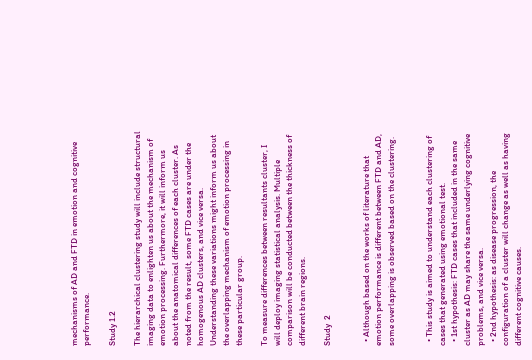mechanisms of AD and FTD in emotion and cognitive performance.

Study 1.2

The hierarchical clustering study will include structural imaging data to enlighten us about the mechanism of emotion processing. Furthermore, it will inform us about the anatomical differences of each cluster. As noted from the result, some FTD cases are under the homogenous AD clusters, and vice versa. Understanding these variations might inform us about the overlapping mechanism of emotion processing in these particular group.

To measure differences between resultants cluster, I will deploy imaging statistical analysis. Multiple comparison will be conducted between the thickness of different brain regions.

Study  2


  • Although based on the works of literature that emotion performance is different between FTD and AD, some overlapping is observed based on the clustering.


  • This study is aimed to understand each clustering of cases that generated using emotional test.
  • 1st hypothesis: FTD cases that included in the same cluster as AD may share the same underlying cognitive problems, and vice versa.
  • 2nd hypothesis: as disease progression, the configuration of a cluster will change as well as having different cognitive causes.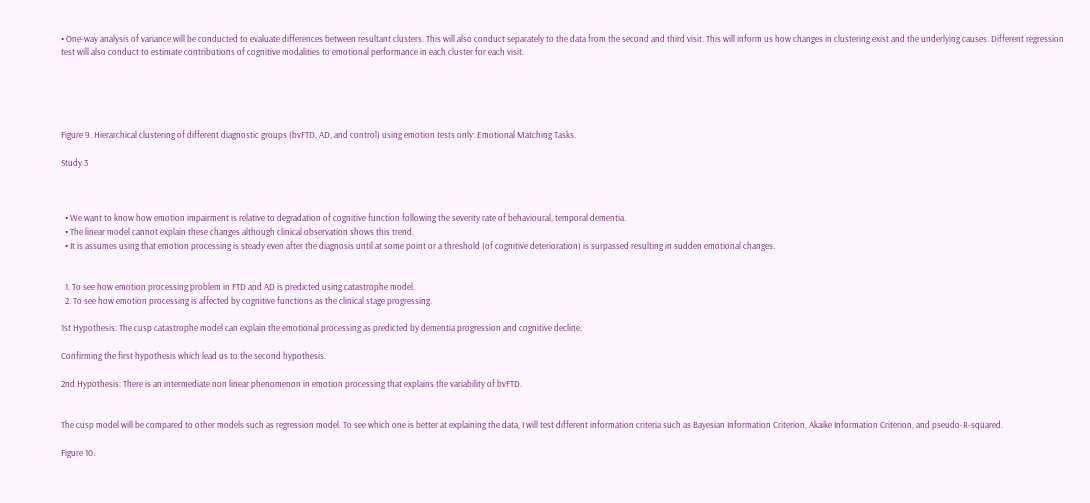• One-way analysis of variance will be conducted to evaluate differences between resultant clusters. This will also conduct separately to the data from the second and third visit. This will inform us how changes in clustering exist and the underlying causes. Different regression test will also conduct to estimate contributions of cognitive modalities to emotional performance in each cluster for each visit.





Figure 9. Hierarchical clustering of different diagnostic groups (bvFTD, AD, and control) using emotion tests only: Emotional Matching Tasks.

Study 3



  • We want to know how emotion impairment is relative to degradation of cognitive function following the severity rate of behavioural, temporal dementia.
  • The linear model cannot explain these changes although clinical observation shows this trend.
  • It is assumes using that emotion processing is steady even after the diagnosis until at some point or a threshold (of cognitive deterioration) is surpassed resulting in sudden emotional changes.


  1. To see how emotion processing problem in FTD and AD is predicted using catastrophe model.
  2. To see how emotion processing is affected by cognitive functions as the clinical stage progressing.

1st Hypothesis: The cusp catastrophe model can explain the emotional processing as predicted by dementia progression and cognitive decline.

Confirming the first hypothesis which lead us to the second hypothesis.

2nd Hypothesis: There is an intermediate non linear phenomenon in emotion processing that explains the variability of bvFTD.


The cusp model will be compared to other models such as regression model. To see which one is better at explaining the data, I will test different information criteria such as Bayesian Information Criterion, Akaike Information Criterion, and pseudo-R-squared.

Figure 10.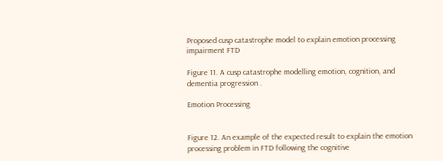Proposed cusp catastrophe model to explain emotion processing impairment FTD

Figure 11. A cusp catastrophe modelling emotion, cognition, and dementia progression .

Emotion Processing


Figure 12. An example of the expected result to explain the emotion processing problem in FTD following the cognitive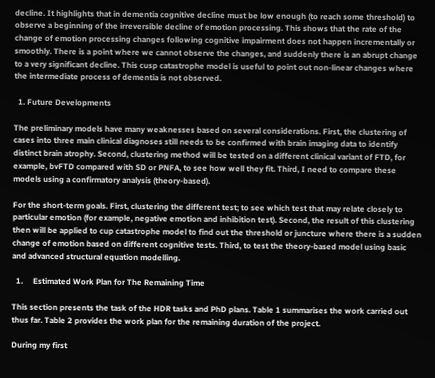decline. It highlights that in dementia cognitive decline must be low enough (to reach some threshold) to observe a beginning of the irreversible decline of emotion processing. This shows that the rate of the change of emotion processing changes following cognitive impairment does not happen incrementally or smoothly. There is a point where we cannot observe the changes, and suddenly there is an abrupt change to a very significant decline. This cusp catastrophe model is useful to point out non-linear changes where the intermediate process of dementia is not observed.

  1. Future Developments

The preliminary models have many weaknesses based on several considerations. First, the clustering of cases into three main clinical diagnoses still needs to be confirmed with brain imaging data to identify distinct brain atrophy. Second, clustering method will be tested on a different clinical variant of FTD, for example, bvFTD compared with SD or PNFA, to see how well they fit. Third, I need to compare these models using a confirmatory analysis (theory-based).

For the short-term goals. First, clustering the different test; to see which test that may relate closely to particular emotion (for example, negative emotion and inhibition test). Second, the result of this clustering then will be applied to cup catastrophe model to find out the threshold or juncture where there is a sudden change of emotion based on different cognitive tests. Third, to test the theory-based model using basic and advanced structural equation modelling.

  1.     Estimated Work Plan for The Remaining Time

This section presents the task of the HDR tasks and PhD plans. Table 1 summarises the work carried out thus far. Table 2 provides the work plan for the remaining duration of the project.

During my first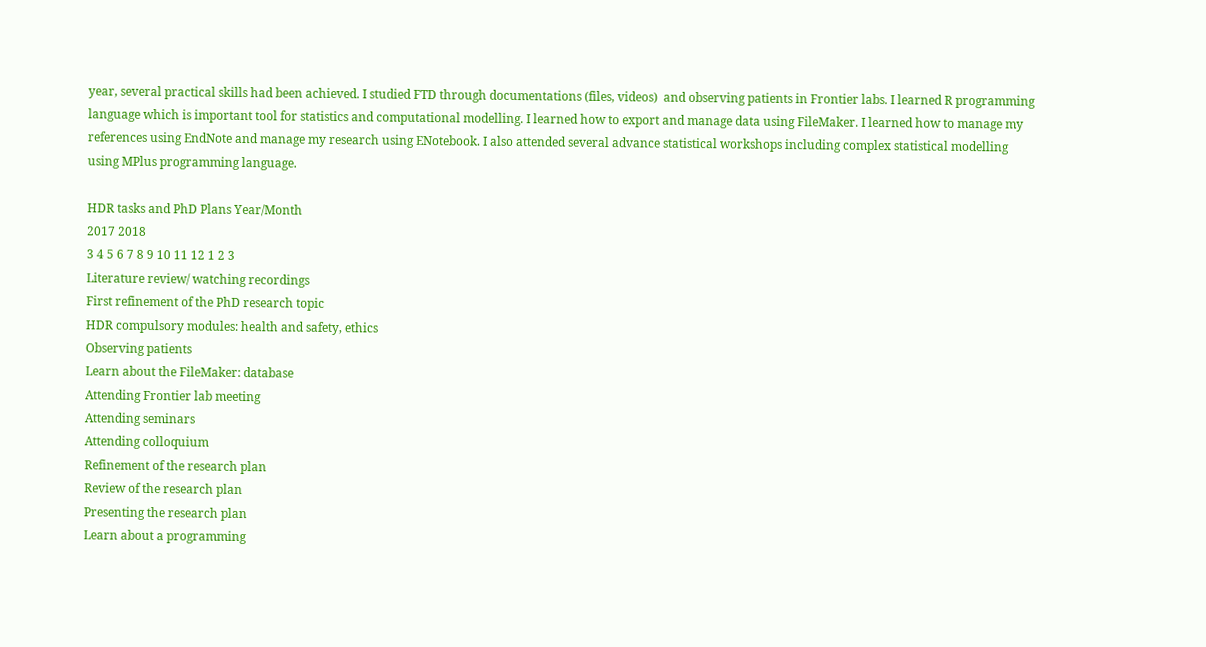year, several practical skills had been achieved. I studied FTD through documentations (files, videos)  and observing patients in Frontier labs. I learned R programming language which is important tool for statistics and computational modelling. I learned how to export and manage data using FileMaker. I learned how to manage my references using EndNote and manage my research using ENotebook. I also attended several advance statistical workshops including complex statistical modelling using MPlus programming language.

HDR tasks and PhD Plans Year/Month
2017 2018
3 4 5 6 7 8 9 10 11 12 1 2 3
Literature review/ watching recordings
First refinement of the PhD research topic
HDR compulsory modules: health and safety, ethics
Observing patients
Learn about the FileMaker: database
Attending Frontier lab meeting
Attending seminars
Attending colloquium
Refinement of the research plan
Review of the research plan
Presenting the research plan
Learn about a programming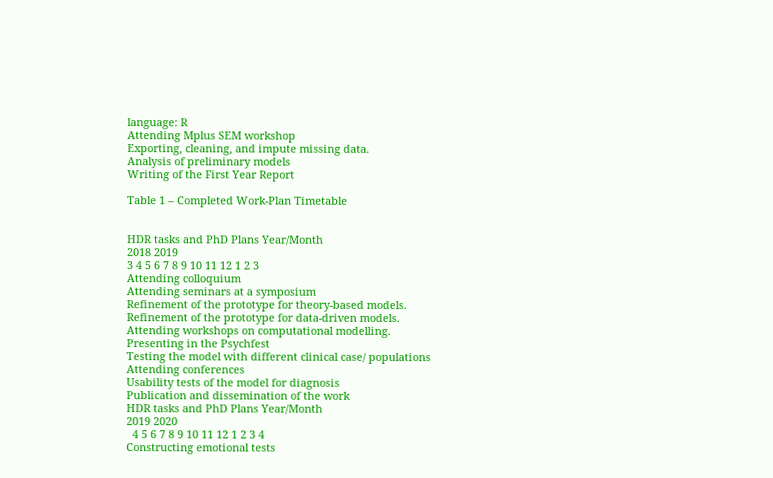language: R
Attending Mplus SEM workshop
Exporting, cleaning, and impute missing data.
Analysis of preliminary models
Writing of the First Year Report

Table 1 – Completed Work-Plan Timetable


HDR tasks and PhD Plans Year/Month
2018 2019
3 4 5 6 7 8 9 10 11 12 1 2 3
Attending colloquium
Attending seminars at a symposium
Refinement of the prototype for theory-based models.
Refinement of the prototype for data-driven models.
Attending workshops on computational modelling.
Presenting in the Psychfest
Testing the model with different clinical case/ populations
Attending conferences
Usability tests of the model for diagnosis
Publication and dissemination of the work
HDR tasks and PhD Plans Year/Month
2019 2020
  4 5 6 7 8 9 10 11 12 1 2 3 4
Constructing emotional tests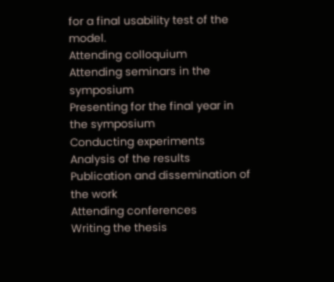for a final usability test of the model.
Attending colloquium
Attending seminars in the symposium
Presenting for the final year in the symposium
Conducting experiments
Analysis of the results
Publication and dissemination of the work
Attending conferences
Writing the thesis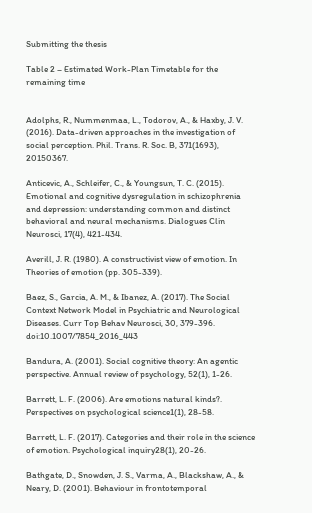Submitting the thesis

Table 2 – Estimated Work-Plan Timetable for the remaining time


Adolphs, R., Nummenmaa, L., Todorov, A., & Haxby, J. V. (2016). Data-driven approaches in the investigation of social perception. Phil. Trans. R. Soc. B, 371(1693), 20150367.

Anticevic, A., Schleifer, C., & Youngsun, T. C. (2015). Emotional and cognitive dysregulation in schizophrenia and depression: understanding common and distinct behavioral and neural mechanisms. Dialogues Clin Neurosci, 17(4), 421-434.

Averill, J. R. (1980). A constructivist view of emotion. In Theories of emotion (pp. 305-339).

Baez, S., Garcia, A. M., & Ibanez, A. (2017). The Social Context Network Model in Psychiatric and Neurological Diseases. Curr Top Behav Neurosci, 30, 379-396. doi:10.1007/7854_2016_443

Bandura, A. (2001). Social cognitive theory: An agentic perspective. Annual review of psychology, 52(1), 1-26.

Barrett, L. F. (2006). Are emotions natural kinds?. Perspectives on psychological science1(1), 28-58.

Barrett, L. F. (2017). Categories and their role in the science of emotion. Psychological inquiry28(1), 20-26.

Bathgate, D., Snowden, J. S., Varma, A., Blackshaw, A., & Neary, D. (2001). Behaviour in frontotemporal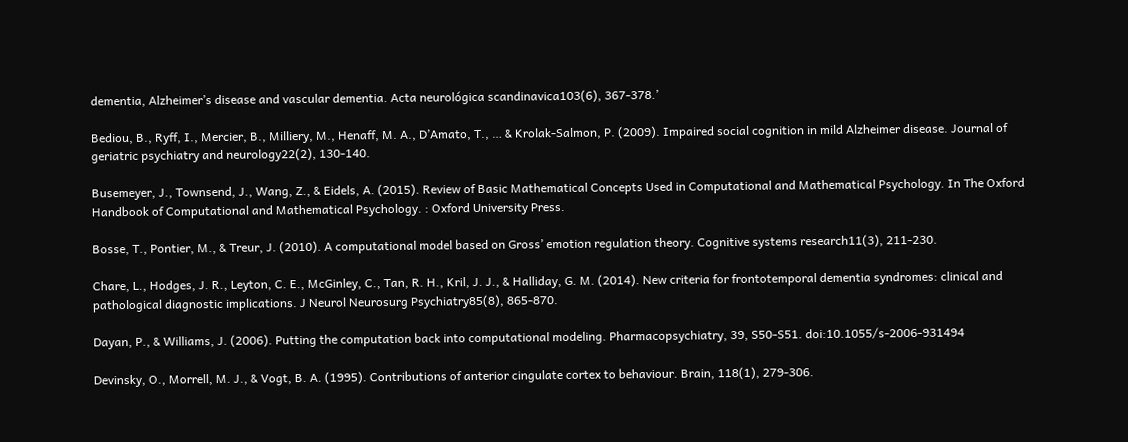dementia, Alzheimer’s disease and vascular dementia. Acta neurológica scandinavica103(6), 367-378.’

Bediou, B., Ryff, I., Mercier, B., Milliery, M., Henaff, M. A., D’Amato, T., … & Krolak-Salmon, P. (2009). Impaired social cognition in mild Alzheimer disease. Journal of geriatric psychiatry and neurology22(2), 130-140.

Busemeyer, J., Townsend, J., Wang, Z., & Eidels, A. (2015). Review of Basic Mathematical Concepts Used in Computational and Mathematical Psychology. In The Oxford Handbook of Computational and Mathematical Psychology. : Oxford University Press.

Bosse, T., Pontier, M., & Treur, J. (2010). A computational model based on Gross’ emotion regulation theory. Cognitive systems research11(3), 211-230.

Chare, L., Hodges, J. R., Leyton, C. E., McGinley, C., Tan, R. H., Kril, J. J., & Halliday, G. M. (2014). New criteria for frontotemporal dementia syndromes: clinical and pathological diagnostic implications. J Neurol Neurosurg Psychiatry85(8), 865-870.

Dayan, P., & Williams, J. (2006). Putting the computation back into computational modeling. Pharmacopsychiatry, 39, S50-S51. doi:10.1055/s-2006-931494

Devinsky, O., Morrell, M. J., & Vogt, B. A. (1995). Contributions of anterior cingulate cortex to behaviour. Brain, 118(1), 279-306.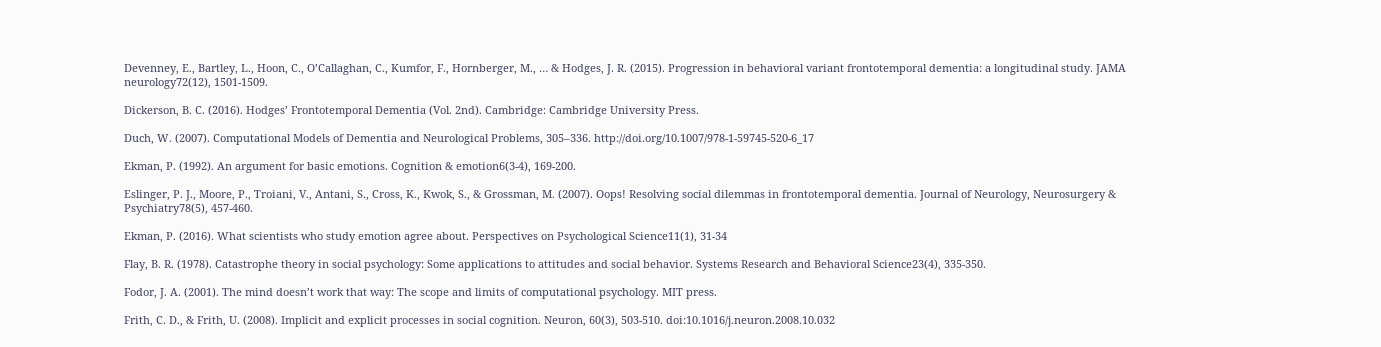Devenney, E., Bartley, L., Hoon, C., O’Callaghan, C., Kumfor, F., Hornberger, M., … & Hodges, J. R. (2015). Progression in behavioral variant frontotemporal dementia: a longitudinal study. JAMA neurology72(12), 1501-1509.

Dickerson, B. C. (2016). Hodges’ Frontotemporal Dementia (Vol. 2nd). Cambridge: Cambridge University Press.

Duch, W. (2007). Computational Models of Dementia and Neurological Problems, 305–336. http://doi.org/10.1007/978-1-59745-520-6_17

Ekman, P. (1992). An argument for basic emotions. Cognition & emotion6(3-4), 169-200.

Eslinger, P. J., Moore, P., Troiani, V., Antani, S., Cross, K., Kwok, S., & Grossman, M. (2007). Oops! Resolving social dilemmas in frontotemporal dementia. Journal of Neurology, Neurosurgery & Psychiatry78(5), 457-460.

Ekman, P. (2016). What scientists who study emotion agree about. Perspectives on Psychological Science11(1), 31-34

Flay, B. R. (1978). Catastrophe theory in social psychology: Some applications to attitudes and social behavior. Systems Research and Behavioral Science23(4), 335-350.

Fodor, J. A. (2001). The mind doesn’t work that way: The scope and limits of computational psychology. MIT press.

Frith, C. D., & Frith, U. (2008). Implicit and explicit processes in social cognition. Neuron, 60(3), 503-510. doi:10.1016/j.neuron.2008.10.032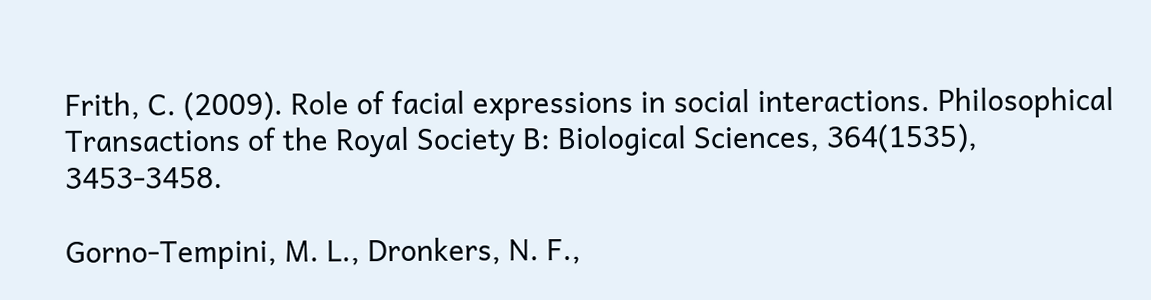Frith, C. (2009). Role of facial expressions in social interactions. Philosophical Transactions of the Royal Society B: Biological Sciences, 364(1535), 3453-3458.

Gorno‐Tempini, M. L., Dronkers, N. F.,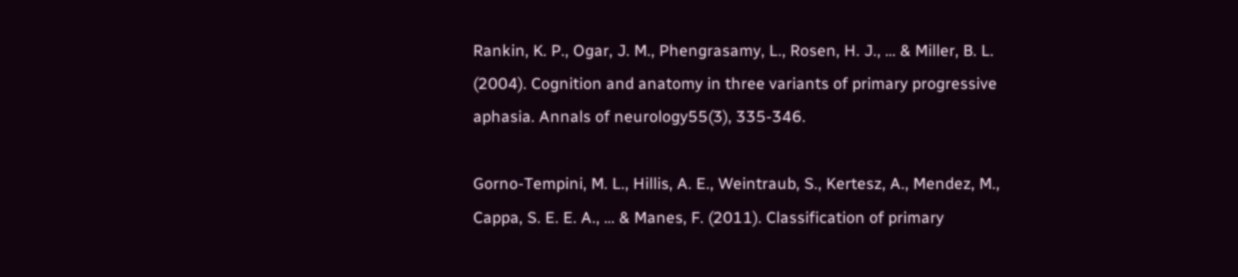Rankin, K. P., Ogar, J. M., Phengrasamy, L., Rosen, H. J., … & Miller, B. L. (2004). Cognition and anatomy in three variants of primary progressive aphasia. Annals of neurology55(3), 335-346.

Gorno-Tempini, M. L., Hillis, A. E., Weintraub, S., Kertesz, A., Mendez, M., Cappa, S. E. E. A., … & Manes, F. (2011). Classification of primary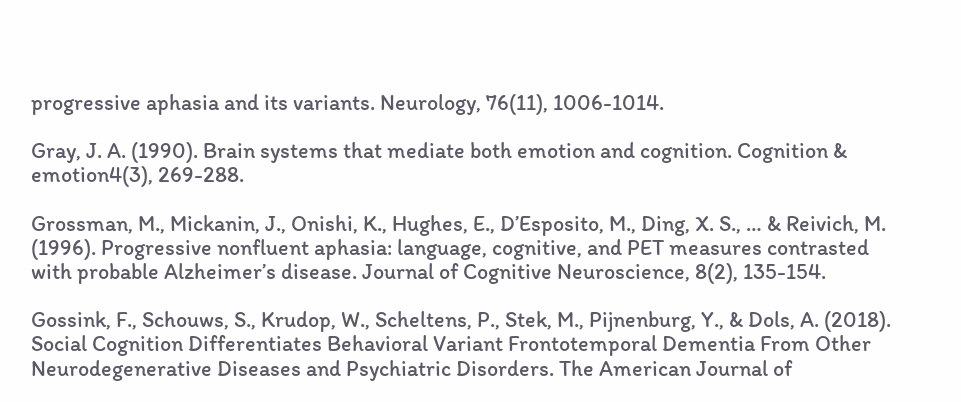progressive aphasia and its variants. Neurology, 76(11), 1006-1014.

Gray, J. A. (1990). Brain systems that mediate both emotion and cognition. Cognition & emotion4(3), 269-288.

Grossman, M., Mickanin, J., Onishi, K., Hughes, E., D’Esposito, M., Ding, X. S., … & Reivich, M. (1996). Progressive nonfluent aphasia: language, cognitive, and PET measures contrasted with probable Alzheimer’s disease. Journal of Cognitive Neuroscience, 8(2), 135-154.

Gossink, F., Schouws, S., Krudop, W., Scheltens, P., Stek, M., Pijnenburg, Y., & Dols, A. (2018). Social Cognition Differentiates Behavioral Variant Frontotemporal Dementia From Other Neurodegenerative Diseases and Psychiatric Disorders. The American Journal of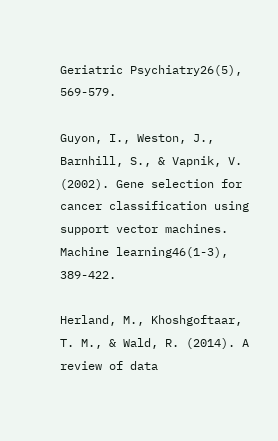Geriatric Psychiatry26(5), 569-579.

Guyon, I., Weston, J., Barnhill, S., & Vapnik, V. (2002). Gene selection for cancer classification using support vector machines. Machine learning46(1-3), 389-422.

Herland, M., Khoshgoftaar, T. M., & Wald, R. (2014). A review of data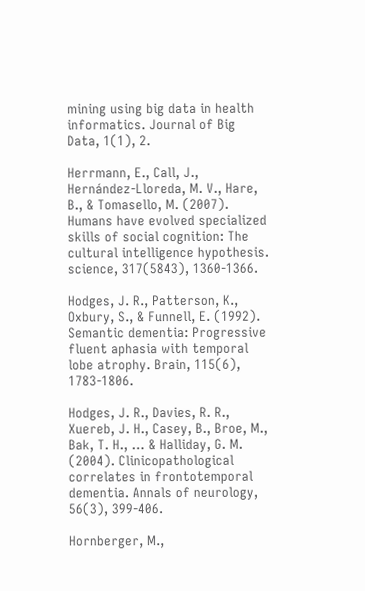mining using big data in health informatics. Journal of Big Data, 1(1), 2.

Herrmann, E., Call, J., Hernández-Lloreda, M. V., Hare, B., & Tomasello, M. (2007). Humans have evolved specialized skills of social cognition: The cultural intelligence hypothesis. science, 317(5843), 1360-1366.

Hodges, J. R., Patterson, K., Oxbury, S., & Funnell, E. (1992). Semantic dementia: Progressive fluent aphasia with temporal lobe atrophy. Brain, 115(6), 1783-1806.

Hodges, J. R., Davies, R. R., Xuereb, J. H., Casey, B., Broe, M., Bak, T. H., … & Halliday, G. M. (2004). Clinicopathological correlates in frontotemporal dementia. Annals of neurology, 56(3), 399-406.

Hornberger, M.,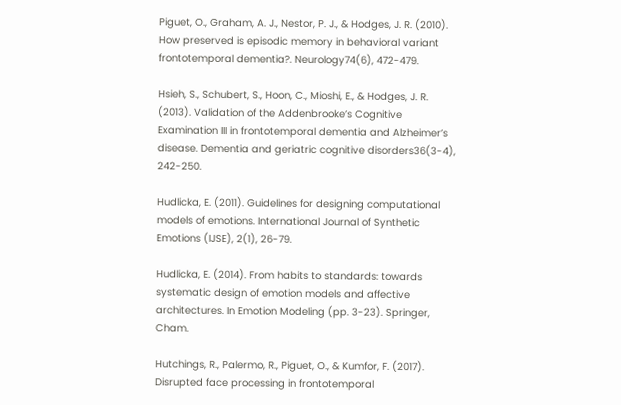Piguet, O., Graham, A. J., Nestor, P. J., & Hodges, J. R. (2010). How preserved is episodic memory in behavioral variant frontotemporal dementia?. Neurology74(6), 472-479.

Hsieh, S., Schubert, S., Hoon, C., Mioshi, E., & Hodges, J. R. (2013). Validation of the Addenbrooke’s Cognitive Examination III in frontotemporal dementia and Alzheimer’s disease. Dementia and geriatric cognitive disorders36(3-4), 242-250.

Hudlicka, E. (2011). Guidelines for designing computational models of emotions. International Journal of Synthetic Emotions (IJSE), 2(1), 26-79.

Hudlicka, E. (2014). From habits to standards: towards systematic design of emotion models and affective architectures. In Emotion Modeling (pp. 3-23). Springer, Cham.

Hutchings, R., Palermo, R., Piguet, O., & Kumfor, F. (2017). Disrupted face processing in frontotemporal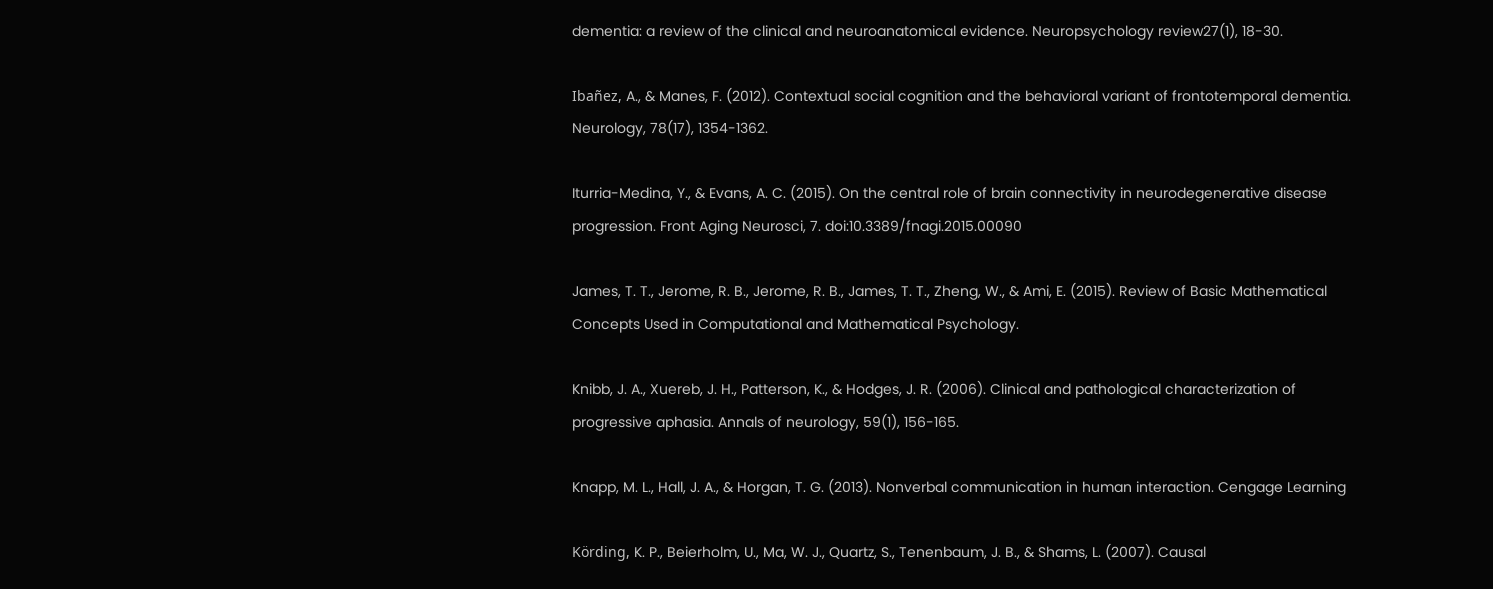dementia: a review of the clinical and neuroanatomical evidence. Neuropsychology review27(1), 18-30.

Ibañez, A., & Manes, F. (2012). Contextual social cognition and the behavioral variant of frontotemporal dementia. Neurology, 78(17), 1354-1362.

Iturria-Medina, Y., & Evans, A. C. (2015). On the central role of brain connectivity in neurodegenerative disease progression. Front Aging Neurosci, 7. doi:10.3389/fnagi.2015.00090

James, T. T., Jerome, R. B., Jerome, R. B., James, T. T., Zheng, W., & Ami, E. (2015). Review of Basic Mathematical Concepts Used in Computational and Mathematical Psychology.

Knibb, J. A., Xuereb, J. H., Patterson, K., & Hodges, J. R. (2006). Clinical and pathological characterization of progressive aphasia. Annals of neurology, 59(1), 156-165.

Knapp, M. L., Hall, J. A., & Horgan, T. G. (2013). Nonverbal communication in human interaction. Cengage Learning

Körding, K. P., Beierholm, U., Ma, W. J., Quartz, S., Tenenbaum, J. B., & Shams, L. (2007). Causal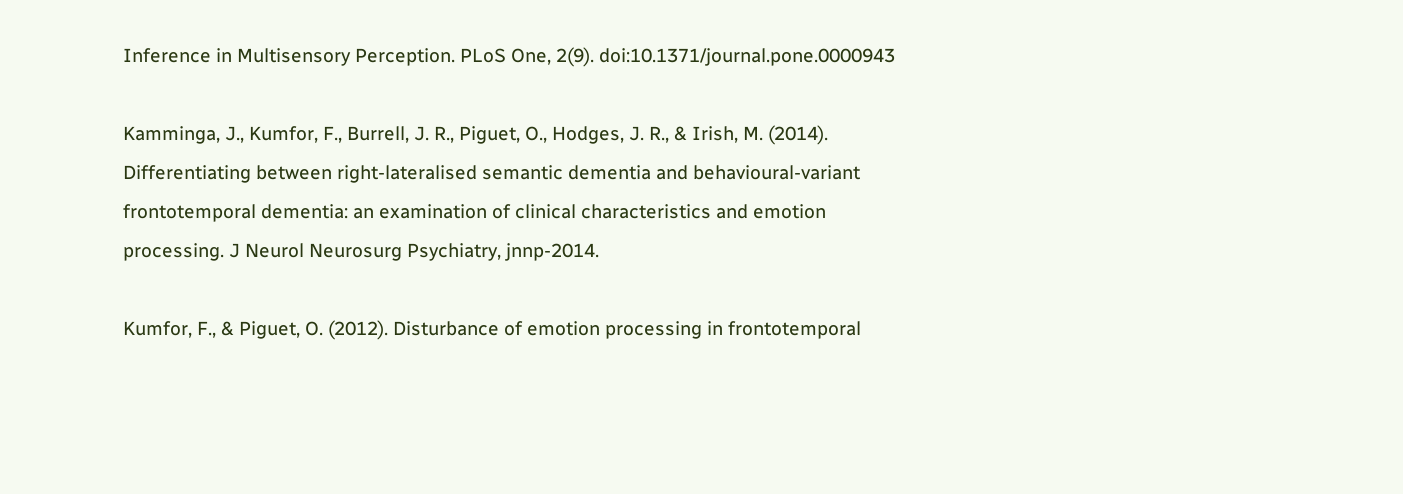Inference in Multisensory Perception. PLoS One, 2(9). doi:10.1371/journal.pone.0000943

Kamminga, J., Kumfor, F., Burrell, J. R., Piguet, O., Hodges, J. R., & Irish, M. (2014). Differentiating between right-lateralised semantic dementia and behavioural-variant frontotemporal dementia: an examination of clinical characteristics and emotion processing. J Neurol Neurosurg Psychiatry, jnnp-2014.

Kumfor, F., & Piguet, O. (2012). Disturbance of emotion processing in frontotemporal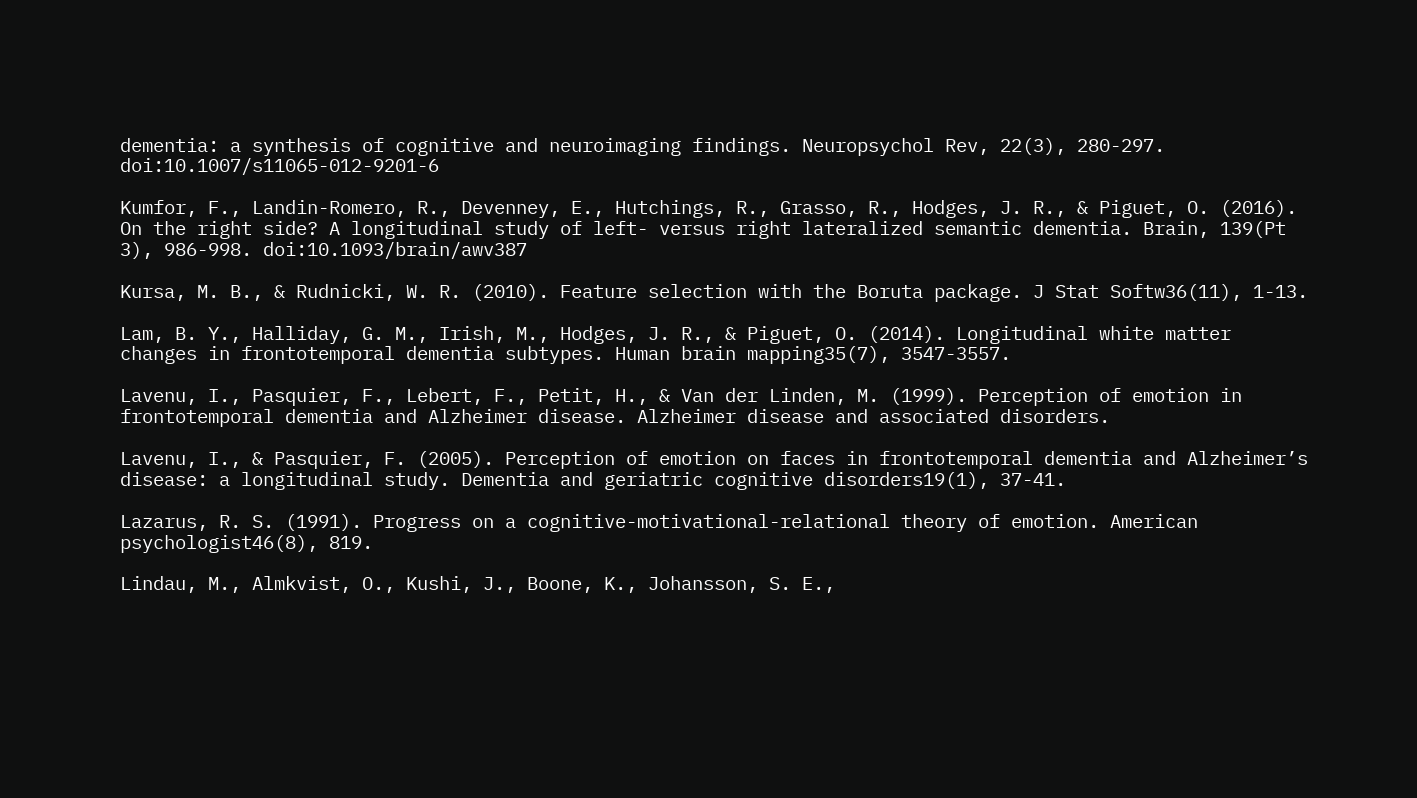dementia: a synthesis of cognitive and neuroimaging findings. Neuropsychol Rev, 22(3), 280-297. doi:10.1007/s11065-012-9201-6

Kumfor, F., Landin-Romero, R., Devenney, E., Hutchings, R., Grasso, R., Hodges, J. R., & Piguet, O. (2016). On the right side? A longitudinal study of left- versus right lateralized semantic dementia. Brain, 139(Pt 3), 986-998. doi:10.1093/brain/awv387

Kursa, M. B., & Rudnicki, W. R. (2010). Feature selection with the Boruta package. J Stat Softw36(11), 1-13.

Lam, B. Y., Halliday, G. M., Irish, M., Hodges, J. R., & Piguet, O. (2014). Longitudinal white matter changes in frontotemporal dementia subtypes. Human brain mapping35(7), 3547-3557.

Lavenu, I., Pasquier, F., Lebert, F., Petit, H., & Van der Linden, M. (1999). Perception of emotion in frontotemporal dementia and Alzheimer disease. Alzheimer disease and associated disorders.

Lavenu, I., & Pasquier, F. (2005). Perception of emotion on faces in frontotemporal dementia and Alzheimer’s disease: a longitudinal study. Dementia and geriatric cognitive disorders19(1), 37-41.

Lazarus, R. S. (1991). Progress on a cognitive-motivational-relational theory of emotion. American psychologist46(8), 819.

Lindau, M., Almkvist, O., Kushi, J., Boone, K., Johansson, S. E.,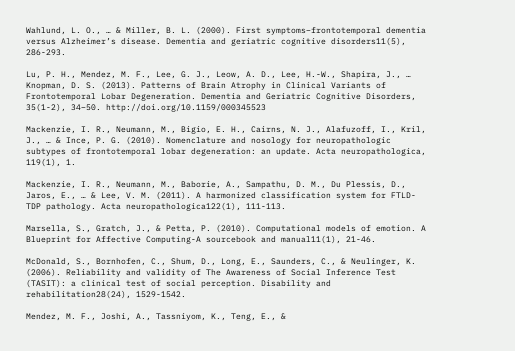Wahlund, L. O., … & Miller, B. L. (2000). First symptoms–frontotemporal dementia versus Alzheimer’s disease. Dementia and geriatric cognitive disorders11(5), 286-293.

Lu, P. H., Mendez, M. F., Lee, G. J., Leow, A. D., Lee, H.-W., Shapira, J., … Knopman, D. S. (2013). Patterns of Brain Atrophy in Clinical Variants of Frontotemporal Lobar Degeneration. Dementia and Geriatric Cognitive Disorders, 35(1-2), 34–50. http://doi.org/10.1159/000345523

Mackenzie, I. R., Neumann, M., Bigio, E. H., Cairns, N. J., Alafuzoff, I., Kril, J., … & Ince, P. G. (2010). Nomenclature and nosology for neuropathologic subtypes of frontotemporal lobar degeneration: an update. Acta neuropathologica, 119(1), 1.

Mackenzie, I. R., Neumann, M., Baborie, A., Sampathu, D. M., Du Plessis, D., Jaros, E., … & Lee, V. M. (2011). A harmonized classification system for FTLD-TDP pathology. Acta neuropathologica122(1), 111-113.

Marsella, S., Gratch, J., & Petta, P. (2010). Computational models of emotion. A Blueprint for Affective Computing-A sourcebook and manual11(1), 21-46.

McDonald, S., Bornhofen, C., Shum, D., Long, E., Saunders, C., & Neulinger, K. (2006). Reliability and validity of The Awareness of Social Inference Test (TASIT): a clinical test of social perception. Disability and rehabilitation28(24), 1529-1542.

Mendez, M. F., Joshi, A., Tassniyom, K., Teng, E., &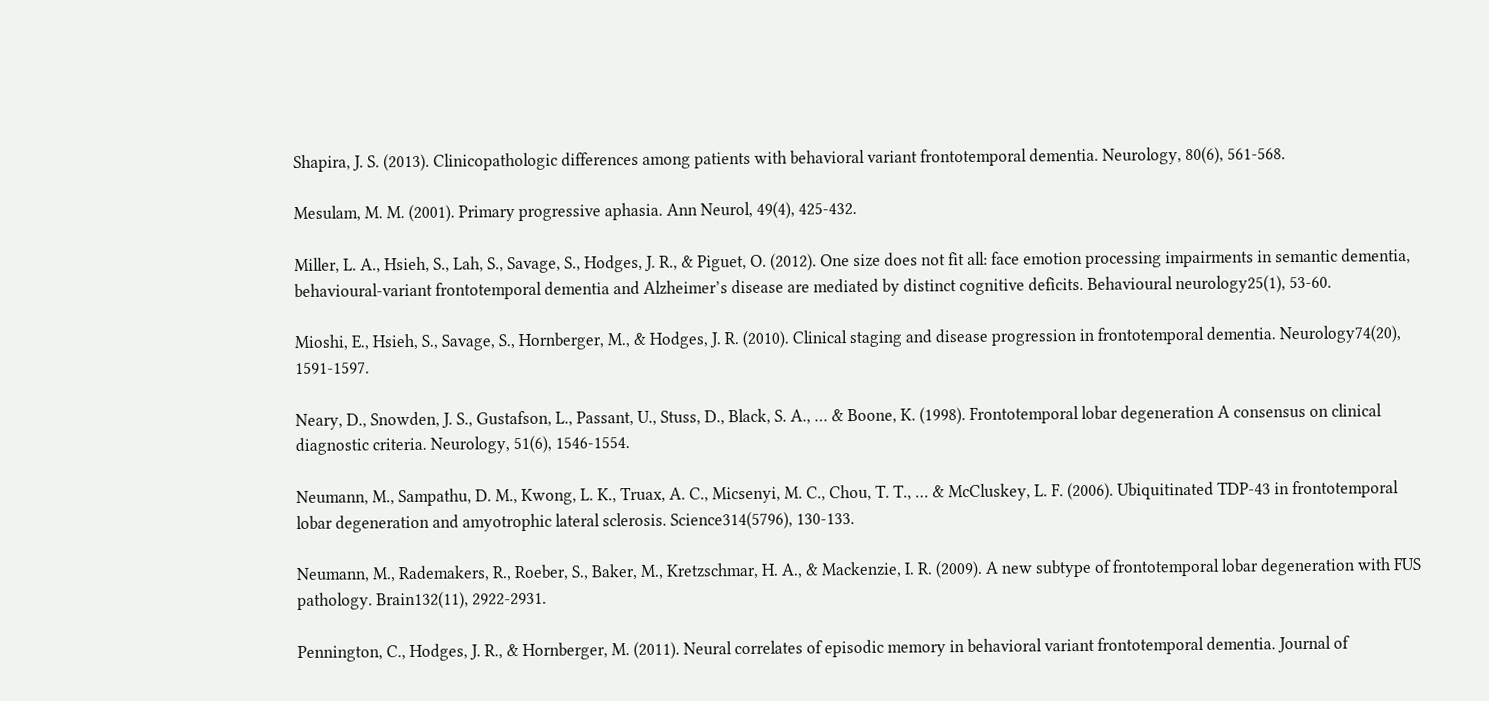Shapira, J. S. (2013). Clinicopathologic differences among patients with behavioral variant frontotemporal dementia. Neurology, 80(6), 561-568.

Mesulam, M. M. (2001). Primary progressive aphasia. Ann Neurol, 49(4), 425-432.

Miller, L. A., Hsieh, S., Lah, S., Savage, S., Hodges, J. R., & Piguet, O. (2012). One size does not fit all: face emotion processing impairments in semantic dementia, behavioural-variant frontotemporal dementia and Alzheimer’s disease are mediated by distinct cognitive deficits. Behavioural neurology25(1), 53-60.

Mioshi, E., Hsieh, S., Savage, S., Hornberger, M., & Hodges, J. R. (2010). Clinical staging and disease progression in frontotemporal dementia. Neurology74(20), 1591-1597.

Neary, D., Snowden, J. S., Gustafson, L., Passant, U., Stuss, D., Black, S. A., … & Boone, K. (1998). Frontotemporal lobar degeneration A consensus on clinical diagnostic criteria. Neurology, 51(6), 1546-1554.

Neumann, M., Sampathu, D. M., Kwong, L. K., Truax, A. C., Micsenyi, M. C., Chou, T. T., … & McCluskey, L. F. (2006). Ubiquitinated TDP-43 in frontotemporal lobar degeneration and amyotrophic lateral sclerosis. Science314(5796), 130-133.

Neumann, M., Rademakers, R., Roeber, S., Baker, M., Kretzschmar, H. A., & Mackenzie, I. R. (2009). A new subtype of frontotemporal lobar degeneration with FUS pathology. Brain132(11), 2922-2931.

Pennington, C., Hodges, J. R., & Hornberger, M. (2011). Neural correlates of episodic memory in behavioral variant frontotemporal dementia. Journal of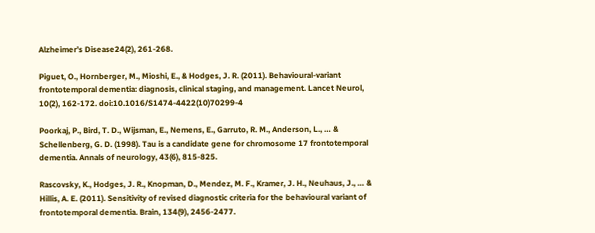Alzheimer’s Disease24(2), 261-268.

Piguet, O., Hornberger, M., Mioshi, E., & Hodges, J. R. (2011). Behavioural-variant frontotemporal dementia: diagnosis, clinical staging, and management. Lancet Neurol, 10(2), 162-172. doi:10.1016/S1474-4422(10)70299-4

Poorkaj, P., Bird, T. D., Wijsman, E., Nemens, E., Garruto, R. M., Anderson, L., … & Schellenberg, G. D. (1998). Tau is a candidate gene for chromosome 17 frontotemporal dementia. Annals of neurology, 43(6), 815-825.

Rascovsky, K., Hodges, J. R., Knopman, D., Mendez, M. F., Kramer, J. H., Neuhaus, J., … & Hillis, A. E. (2011). Sensitivity of revised diagnostic criteria for the behavioural variant of frontotemporal dementia. Brain, 134(9), 2456-2477.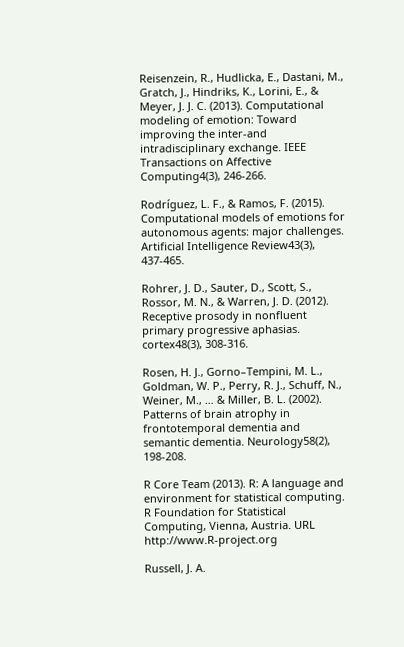Reisenzein, R., Hudlicka, E., Dastani, M., Gratch, J., Hindriks, K., Lorini, E., & Meyer, J. J. C. (2013). Computational modeling of emotion: Toward improving the inter-and intradisciplinary exchange. IEEE Transactions on Affective Computing4(3), 246-266.

Rodríguez, L. F., & Ramos, F. (2015). Computational models of emotions for autonomous agents: major challenges. Artificial Intelligence Review43(3), 437-465.

Rohrer, J. D., Sauter, D., Scott, S., Rossor, M. N., & Warren, J. D. (2012). Receptive prosody in nonfluent primary progressive aphasias. cortex48(3), 308-316.

Rosen, H. J., Gorno–Tempini, M. L., Goldman, W. P., Perry, R. J., Schuff, N., Weiner, M., … & Miller, B. L. (2002). Patterns of brain atrophy in frontotemporal dementia and semantic dementia. Neurology58(2), 198-208.

R Core Team (2013). R: A language and environment for statistical computing. R Foundation for Statistical Computing, Vienna, Austria. URL http://www.R-project.org

Russell, J. A.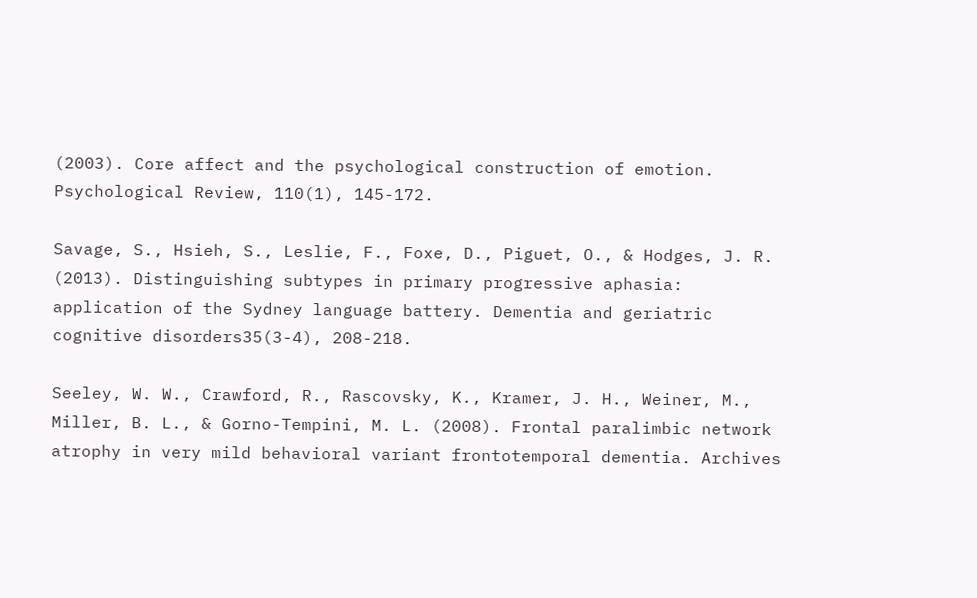(2003). Core affect and the psychological construction of emotion. Psychological Review, 110(1), 145-172.

Savage, S., Hsieh, S., Leslie, F., Foxe, D., Piguet, O., & Hodges, J. R. (2013). Distinguishing subtypes in primary progressive aphasia: application of the Sydney language battery. Dementia and geriatric cognitive disorders35(3-4), 208-218.

Seeley, W. W., Crawford, R., Rascovsky, K., Kramer, J. H., Weiner, M., Miller, B. L., & Gorno-Tempini, M. L. (2008). Frontal paralimbic network atrophy in very mild behavioral variant frontotemporal dementia. Archives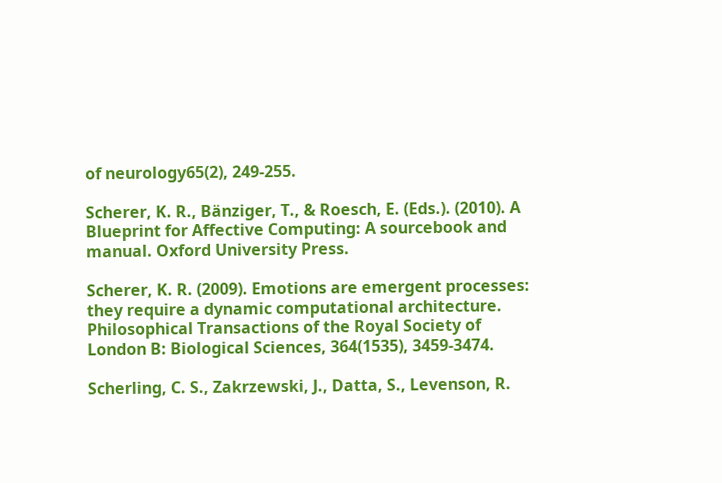of neurology65(2), 249-255.

Scherer, K. R., Bänziger, T., & Roesch, E. (Eds.). (2010). A Blueprint for Affective Computing: A sourcebook and manual. Oxford University Press.

Scherer, K. R. (2009). Emotions are emergent processes: they require a dynamic computational architecture. Philosophical Transactions of the Royal Society of London B: Biological Sciences, 364(1535), 3459-3474.

Scherling, C. S., Zakrzewski, J., Datta, S., Levenson, R.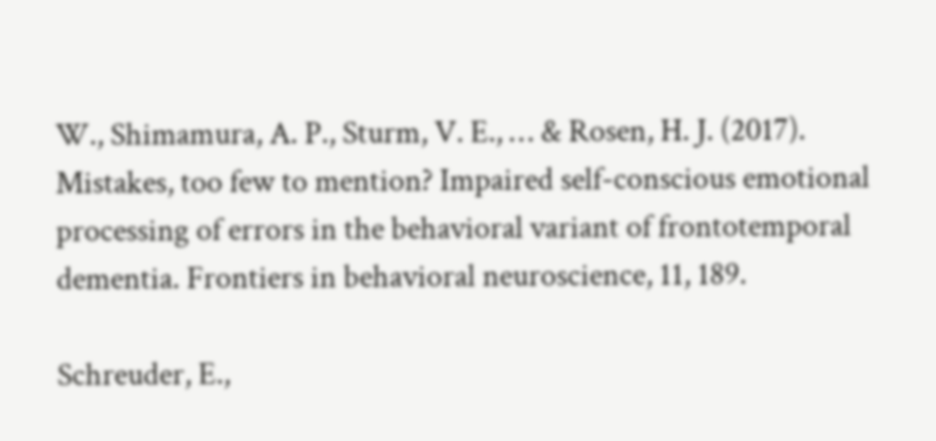W., Shimamura, A. P., Sturm, V. E., … & Rosen, H. J. (2017). Mistakes, too few to mention? Impaired self-conscious emotional processing of errors in the behavioral variant of frontotemporal dementia. Frontiers in behavioral neuroscience, 11, 189.

Schreuder, E.,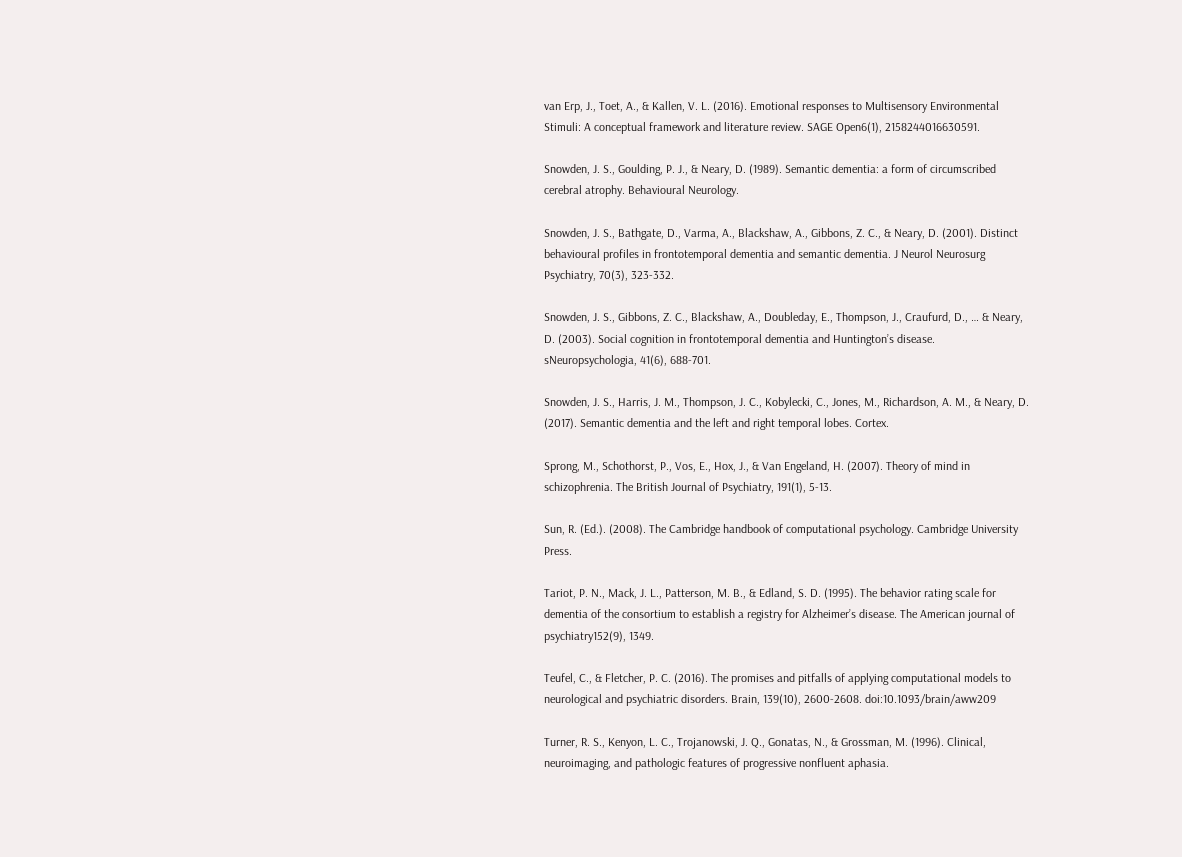van Erp, J., Toet, A., & Kallen, V. L. (2016). Emotional responses to Multisensory Environmental Stimuli: A conceptual framework and literature review. SAGE Open6(1), 2158244016630591.

Snowden, J. S., Goulding, P. J., & Neary, D. (1989). Semantic dementia: a form of circumscribed cerebral atrophy. Behavioural Neurology.

Snowden, J. S., Bathgate, D., Varma, A., Blackshaw, A., Gibbons, Z. C., & Neary, D. (2001). Distinct behavioural profiles in frontotemporal dementia and semantic dementia. J Neurol Neurosurg Psychiatry, 70(3), 323-332.

Snowden, J. S., Gibbons, Z. C., Blackshaw, A., Doubleday, E., Thompson, J., Craufurd, D., … & Neary, D. (2003). Social cognition in frontotemporal dementia and Huntington’s disease. sNeuropsychologia, 41(6), 688-701.

Snowden, J. S., Harris, J. M., Thompson, J. C., Kobylecki, C., Jones, M., Richardson, A. M., & Neary, D. (2017). Semantic dementia and the left and right temporal lobes. Cortex.

Sprong, M., Schothorst, P., Vos, E., Hox, J., & Van Engeland, H. (2007). Theory of mind in schizophrenia. The British Journal of Psychiatry, 191(1), 5-13.

Sun, R. (Ed.). (2008). The Cambridge handbook of computational psychology. Cambridge University Press.

Tariot, P. N., Mack, J. L., Patterson, M. B., & Edland, S. D. (1995). The behavior rating scale for dementia of the consortium to establish a registry for Alzheimer’s disease. The American journal of psychiatry152(9), 1349.

Teufel, C., & Fletcher, P. C. (2016). The promises and pitfalls of applying computational models to neurological and psychiatric disorders. Brain, 139(10), 2600-2608. doi:10.1093/brain/aww209

Turner, R. S., Kenyon, L. C., Trojanowski, J. Q., Gonatas, N., & Grossman, M. (1996). Clinical, neuroimaging, and pathologic features of progressive nonfluent aphasia.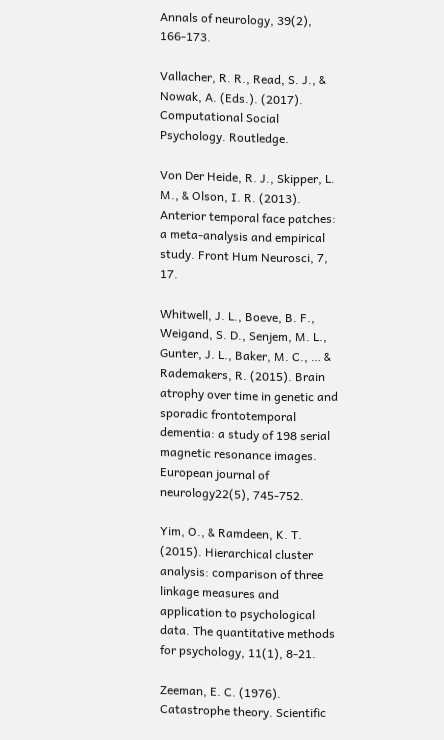Annals of neurology, 39(2), 166-173.

Vallacher, R. R., Read, S. J., & Nowak, A. (Eds.). (2017). Computational Social Psychology. Routledge.

Von Der Heide, R. J., Skipper, L. M., & Olson, I. R. (2013). Anterior temporal face patches: a meta-analysis and empirical study. Front Hum Neurosci, 7, 17.

Whitwell, J. L., Boeve, B. F., Weigand, S. D., Senjem, M. L., Gunter, J. L., Baker, M. C., … & Rademakers, R. (2015). Brain atrophy over time in genetic and sporadic frontotemporal dementia: a study of 198 serial magnetic resonance images. European journal of neurology22(5), 745-752.

Yim, O., & Ramdeen, K. T. (2015). Hierarchical cluster analysis: comparison of three linkage measures and application to psychological data. The quantitative methods for psychology, 11(1), 8-21.

Zeeman, E. C. (1976). Catastrophe theory. Scientific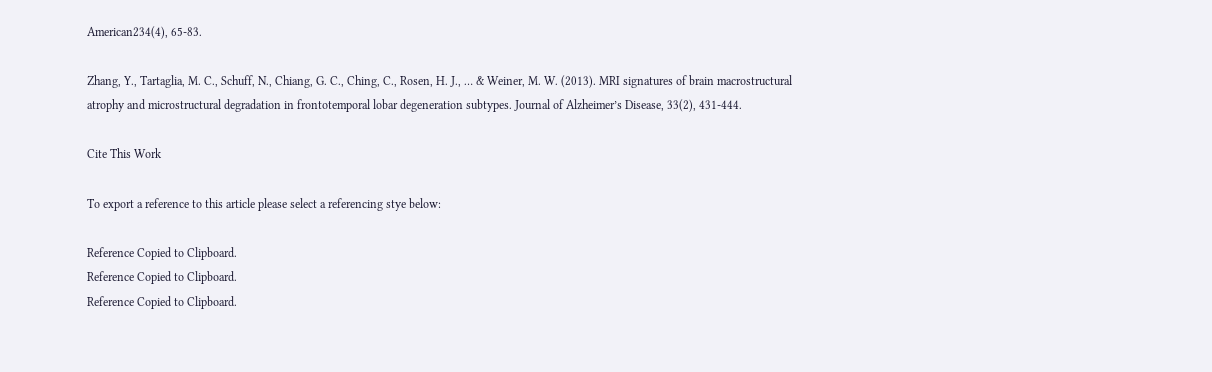American234(4), 65-83.

Zhang, Y., Tartaglia, M. C., Schuff, N., Chiang, G. C., Ching, C., Rosen, H. J., … & Weiner, M. W. (2013). MRI signatures of brain macrostructural atrophy and microstructural degradation in frontotemporal lobar degeneration subtypes. Journal of Alzheimer’s Disease, 33(2), 431-444.

Cite This Work

To export a reference to this article please select a referencing stye below:

Reference Copied to Clipboard.
Reference Copied to Clipboard.
Reference Copied to Clipboard.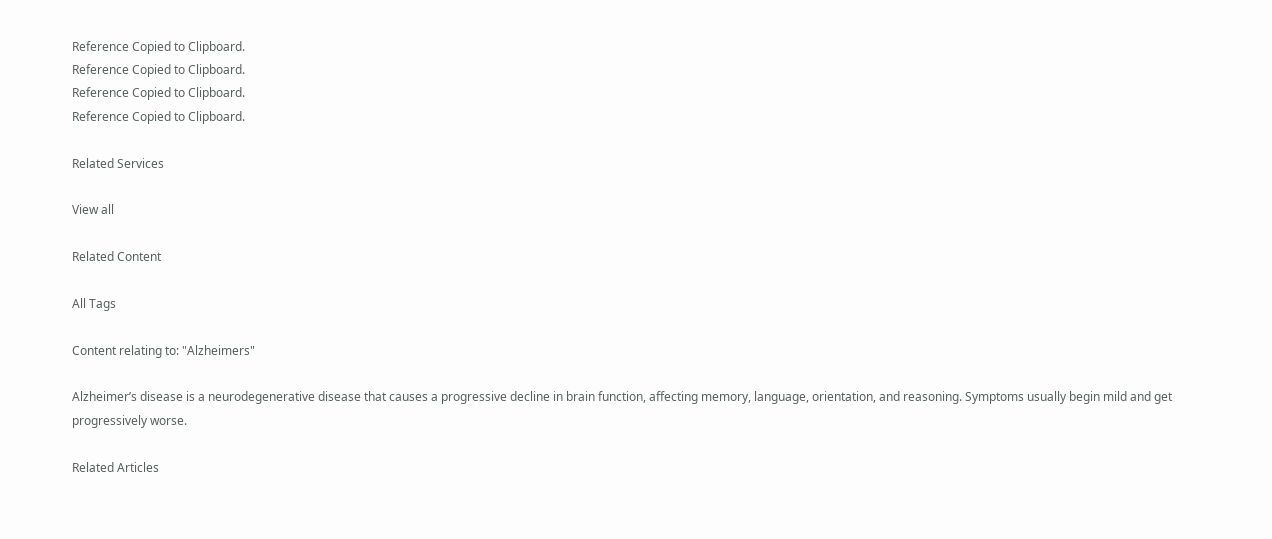Reference Copied to Clipboard.
Reference Copied to Clipboard.
Reference Copied to Clipboard.
Reference Copied to Clipboard.

Related Services

View all

Related Content

All Tags

Content relating to: "Alzheimers"

Alzheimer’s disease is a neurodegenerative disease that causes a progressive decline in brain function, affecting memory, language, orientation, and reasoning. Symptoms usually begin mild and get progressively worse.

Related Articles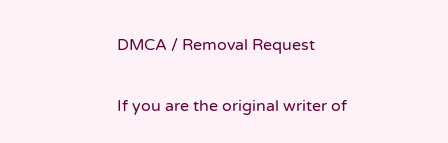DMCA / Removal Request

If you are the original writer of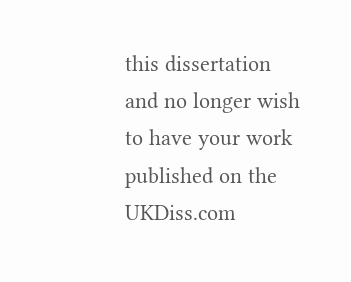this dissertation and no longer wish to have your work published on the UKDiss.com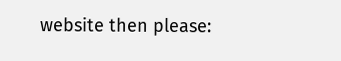website then please: